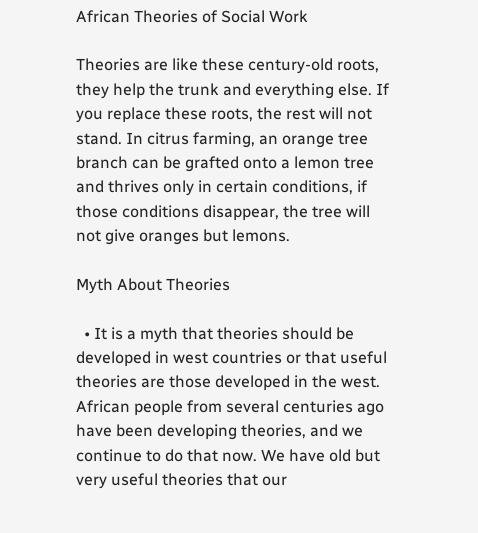African Theories of Social Work

Theories are like these century-old roots, they help the trunk and everything else. If you replace these roots, the rest will not stand. In citrus farming, an orange tree branch can be grafted onto a lemon tree and thrives only in certain conditions, if those conditions disappear, the tree will not give oranges but lemons.

Myth About Theories

  • It is a myth that theories should be developed in west countries or that useful theories are those developed in the west. African people from several centuries ago have been developing theories, and we continue to do that now. We have old but very useful theories that our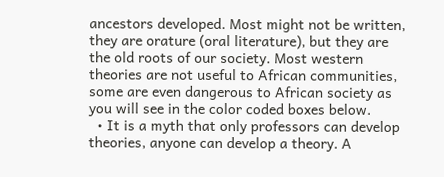ancestors developed. Most might not be written, they are orature (oral literature), but they are the old roots of our society. Most western theories are not useful to African communities, some are even dangerous to African society as you will see in the color coded boxes below.
  • It is a myth that only professors can develop theories, anyone can develop a theory. A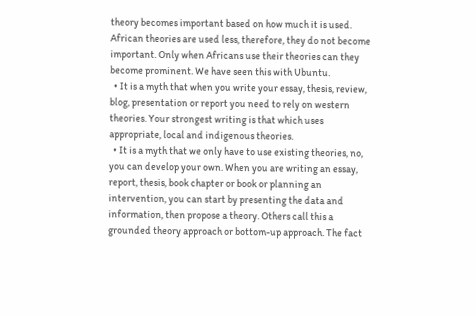theory becomes important based on how much it is used. African theories are used less, therefore, they do not become important. Only when Africans use their theories can they become prominent. We have seen this with Ubuntu.
  • It is a myth that when you write your essay, thesis, review, blog, presentation or report you need to rely on western theories. Your strongest writing is that which uses appropriate, local and indigenous theories.
  • It is a myth that we only have to use existing theories, no, you can develop your own. When you are writing an essay, report, thesis, book chapter or book or planning an intervention, you can start by presenting the data and information, then propose a theory. Others call this a grounded theory approach or bottom-up approach. The fact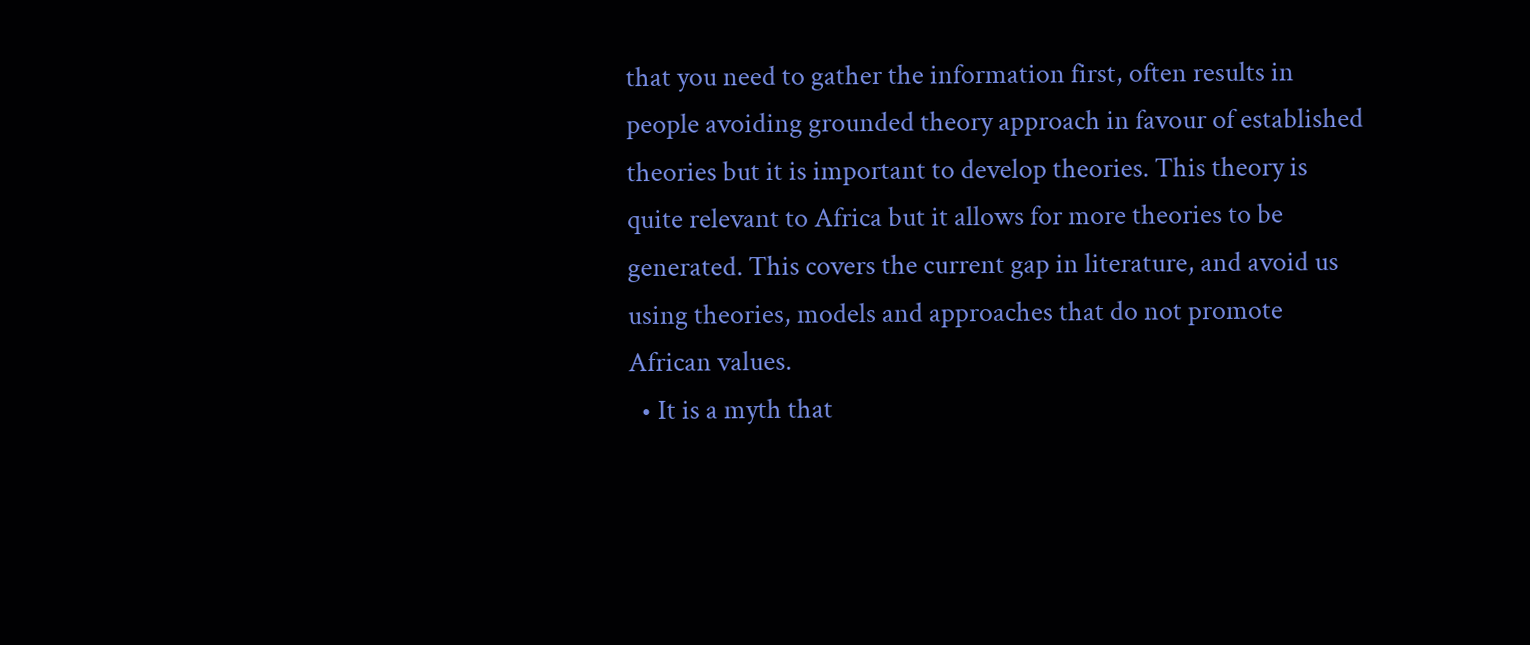that you need to gather the information first, often results in people avoiding grounded theory approach in favour of established theories but it is important to develop theories. This theory is quite relevant to Africa but it allows for more theories to be generated. This covers the current gap in literature, and avoid us using theories, models and approaches that do not promote African values.
  • It is a myth that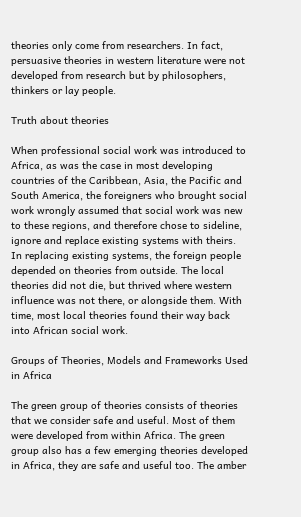theories only come from researchers. In fact, persuasive theories in western literature were not developed from research but by philosophers, thinkers or lay people.

Truth about theories

When professional social work was introduced to Africa, as was the case in most developing countries of the Caribbean, Asia, the Pacific and South America, the foreigners who brought social work wrongly assumed that social work was new to these regions, and therefore chose to sideline, ignore and replace existing systems with theirs. In replacing existing systems, the foreign people depended on theories from outside. The local theories did not die, but thrived where western influence was not there, or alongside them. With time, most local theories found their way back into African social work.

Groups of Theories, Models and Frameworks Used in Africa

The green group of theories consists of theories that we consider safe and useful. Most of them were developed from within Africa. The green group also has a few emerging theories developed in Africa, they are safe and useful too. The amber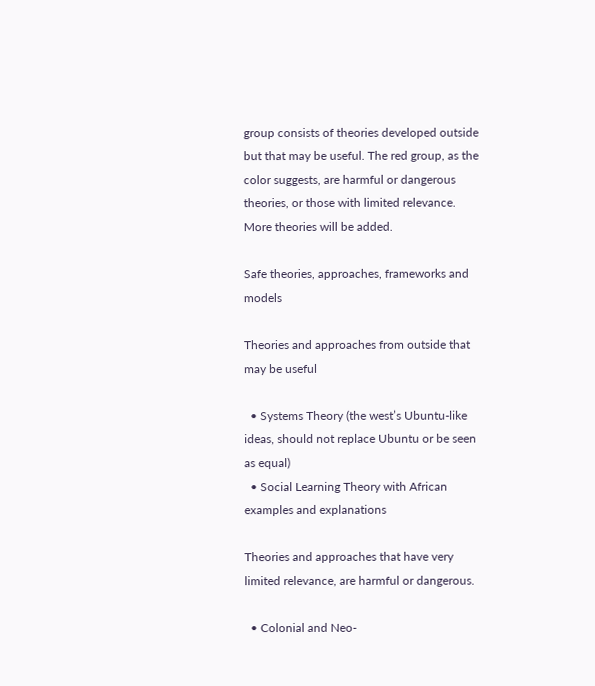group consists of theories developed outside but that may be useful. The red group, as the color suggests, are harmful or dangerous theories, or those with limited relevance. More theories will be added.

Safe theories, approaches, frameworks and models

Theories and approaches from outside that may be useful

  • Systems Theory (the west’s Ubuntu-like ideas, should not replace Ubuntu or be seen as equal)
  • Social Learning Theory with African examples and explanations

Theories and approaches that have very limited relevance, are harmful or dangerous.

  • Colonial and Neo-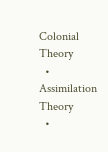Colonial Theory
  • Assimilation Theory
  •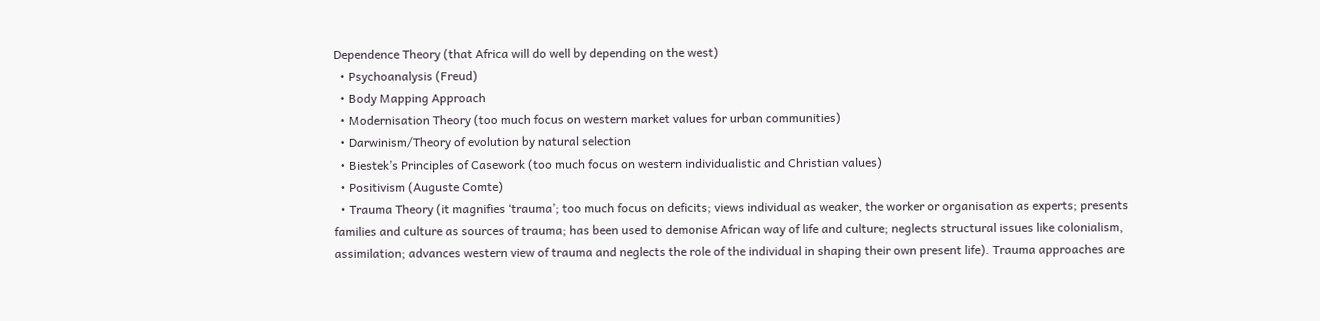Dependence Theory (that Africa will do well by depending on the west)
  • Psychoanalysis (Freud)
  • Body Mapping Approach
  • Modernisation Theory (too much focus on western market values for urban communities)
  • Darwinism/Theory of evolution by natural selection
  • Biestek’s Principles of Casework (too much focus on western individualistic and Christian values)
  • Positivism (Auguste Comte)
  • Trauma Theory (it magnifies ‘trauma’; too much focus on deficits; views individual as weaker, the worker or organisation as experts; presents families and culture as sources of trauma; has been used to demonise African way of life and culture; neglects structural issues like colonialism, assimilation; advances western view of trauma and neglects the role of the individual in shaping their own present life). Trauma approaches are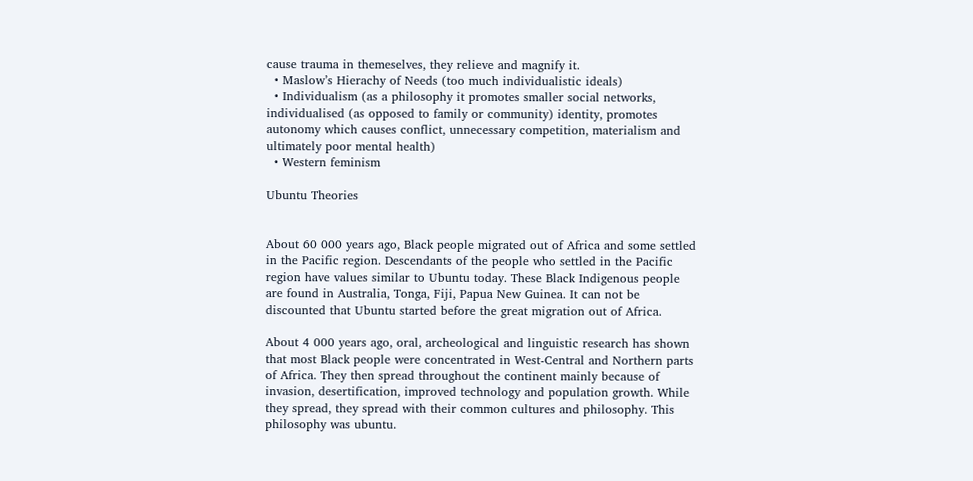cause trauma in themeselves, they relieve and magnify it.
  • Maslow’s Hierachy of Needs (too much individualistic ideals)
  • Individualism (as a philosophy it promotes smaller social networks, individualised (as opposed to family or community) identity, promotes autonomy which causes conflict, unnecessary competition, materialism and ultimately poor mental health)
  • Western feminism

Ubuntu Theories


About 60 000 years ago, Black people migrated out of Africa and some settled in the Pacific region. Descendants of the people who settled in the Pacific region have values similar to Ubuntu today. These Black Indigenous people are found in Australia, Tonga, Fiji, Papua New Guinea. It can not be discounted that Ubuntu started before the great migration out of Africa.

About 4 000 years ago, oral, archeological and linguistic research has shown that most Black people were concentrated in West-Central and Northern parts of Africa. They then spread throughout the continent mainly because of invasion, desertification, improved technology and population growth. While they spread, they spread with their common cultures and philosophy. This philosophy was ubuntu.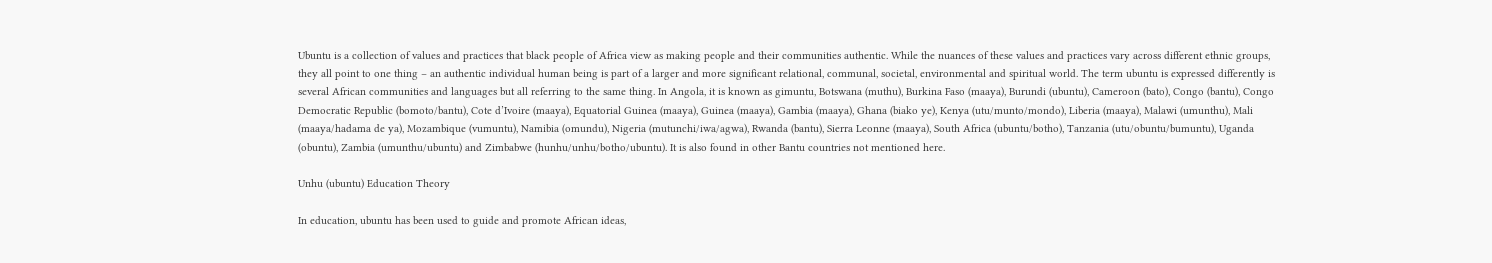Ubuntu is a collection of values and practices that black people of Africa view as making people and their communities authentic. While the nuances of these values and practices vary across different ethnic groups, they all point to one thing – an authentic individual human being is part of a larger and more significant relational, communal, societal, environmental and spiritual world. The term ubuntu is expressed differently is several African communities and languages but all referring to the same thing. In Angola, it is known as gimuntu, Botswana (muthu), Burkina Faso (maaya), Burundi (ubuntu), Cameroon (bato), Congo (bantu), Congo Democratic Republic (bomoto/bantu), Cote d’Ivoire (maaya), Equatorial Guinea (maaya), Guinea (maaya), Gambia (maaya), Ghana (biako ye), Kenya (utu/munto/mondo), Liberia (maaya), Malawi (umunthu), Mali (maaya/hadama de ya), Mozambique (vumuntu), Namibia (omundu), Nigeria (mutunchi/iwa/agwa), Rwanda (bantu), Sierra Leonne (maaya), South Africa (ubuntu/botho), Tanzania (utu/obuntu/bumuntu), Uganda (obuntu), Zambia (umunthu/ubuntu) and Zimbabwe (hunhu/unhu/botho/ubuntu). It is also found in other Bantu countries not mentioned here.

Unhu (ubuntu) Education Theory

In education, ubuntu has been used to guide and promote African ideas,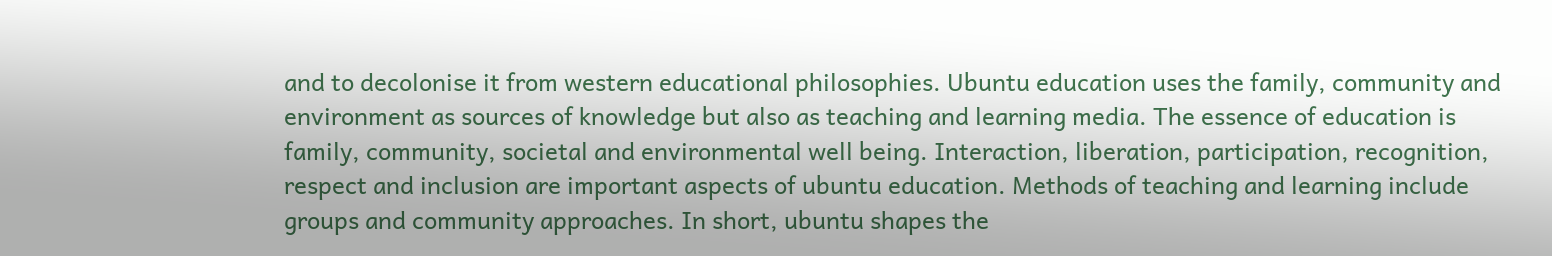and to decolonise it from western educational philosophies. Ubuntu education uses the family, community and environment as sources of knowledge but also as teaching and learning media. The essence of education is family, community, societal and environmental well being. Interaction, liberation, participation, recognition, respect and inclusion are important aspects of ubuntu education. Methods of teaching and learning include groups and community approaches. In short, ubuntu shapes the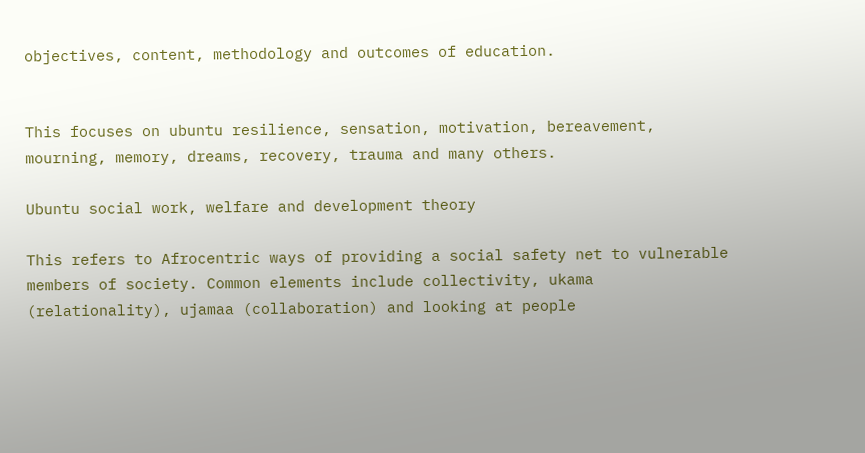objectives, content, methodology and outcomes of education.


This focuses on ubuntu resilience, sensation, motivation, bereavement, mourning, memory, dreams, recovery, trauma and many others.

Ubuntu social work, welfare and development theory

This refers to Afrocentric ways of providing a social safety net to vulnerable members of society. Common elements include collectivity, ukama (relationality), ujamaa (collaboration) and looking at people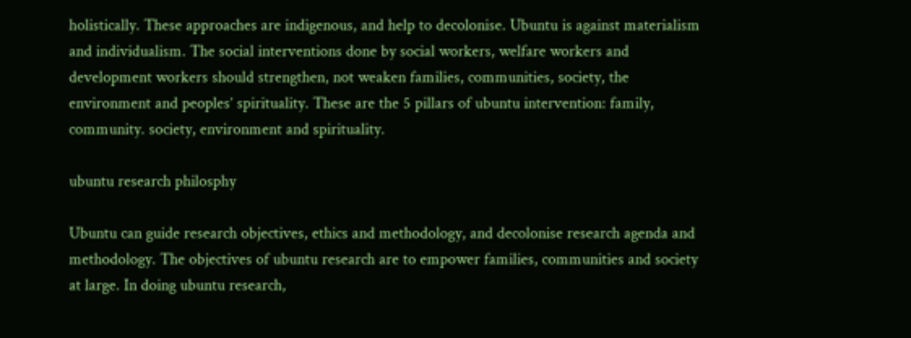holistically. These approaches are indigenous, and help to decolonise. Ubuntu is against materialism and individualism. The social interventions done by social workers, welfare workers and development workers should strengthen, not weaken families, communities, society, the environment and peoples’ spirituality. These are the 5 pillars of ubuntu intervention: family, community. society, environment and spirituality.

ubuntu research philosphy

Ubuntu can guide research objectives, ethics and methodology, and decolonise research agenda and methodology. The objectives of ubuntu research are to empower families, communities and society at large. In doing ubuntu research,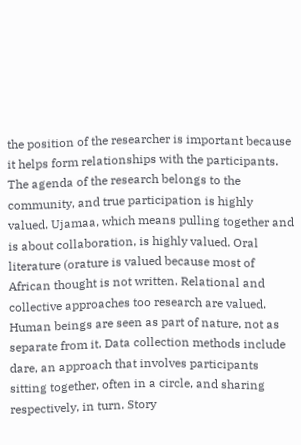the position of the researcher is important because it helps form relationships with the participants. The agenda of the research belongs to the community, and true participation is highly valued. Ujamaa, which means pulling together and is about collaboration, is highly valued. Oral literature (orature is valued because most of African thought is not written. Relational and collective approaches too research are valued. Human beings are seen as part of nature, not as separate from it. Data collection methods include dare, an approach that involves participants sitting together, often in a circle, and sharing respectively, in turn. Story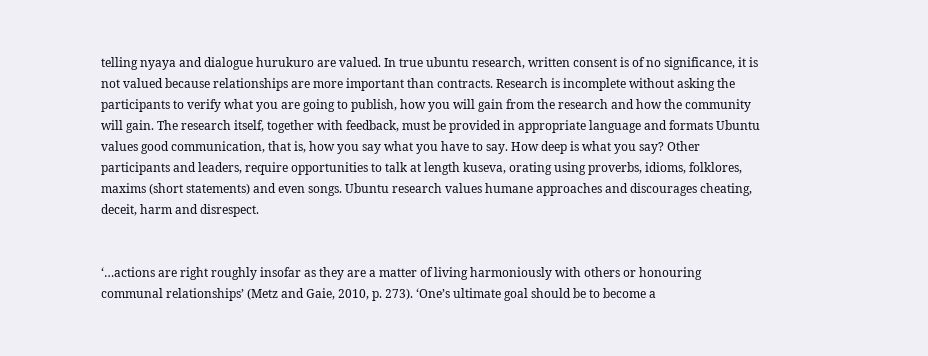telling nyaya and dialogue hurukuro are valued. In true ubuntu research, written consent is of no significance, it is not valued because relationships are more important than contracts. Research is incomplete without asking the participants to verify what you are going to publish, how you will gain from the research and how the community will gain. The research itself, together with feedback, must be provided in appropriate language and formats Ubuntu values good communication, that is, how you say what you have to say. How deep is what you say? Other participants and leaders, require opportunities to talk at length kuseva, orating using proverbs, idioms, folklores, maxims (short statements) and even songs. Ubuntu research values humane approaches and discourages cheating, deceit, harm and disrespect.


‘…actions are right roughly insofar as they are a matter of living harmoniously with others or honouring communal relationships’ (Metz and Gaie, 2010, p. 273). ‘One’s ultimate goal should be to become a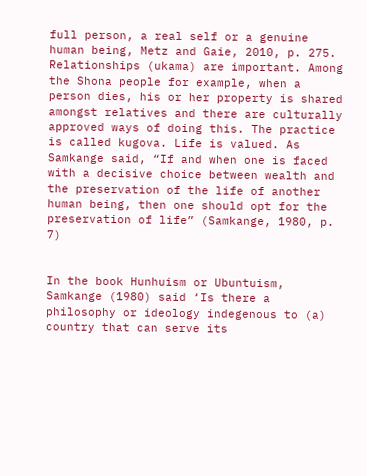full person, a real self or a genuine human being, Metz and Gaie, 2010, p. 275. Relationships (ukama) are important. Among the Shona people for example, when a person dies, his or her property is shared amongst relatives and there are culturally approved ways of doing this. The practice is called kugova. Life is valued. As Samkange said, “If and when one is faced with a decisive choice between wealth and the preservation of the life of another human being, then one should opt for the preservation of life” (Samkange, 1980, p. 7)


In the book Hunhuism or Ubuntuism, Samkange (1980) said ‘Is there a philosophy or ideology indegenous to (a) country that can serve its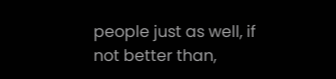people just as well, if not better than,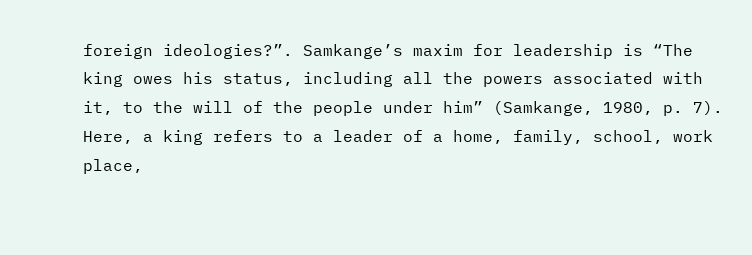foreign ideologies?”. Samkange’s maxim for leadership is “The king owes his status, including all the powers associated with it, to the will of the people under him” (Samkange, 1980, p. 7). Here, a king refers to a leader of a home, family, school, work place,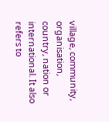village, community, organisation, country, nation or international. It also refers to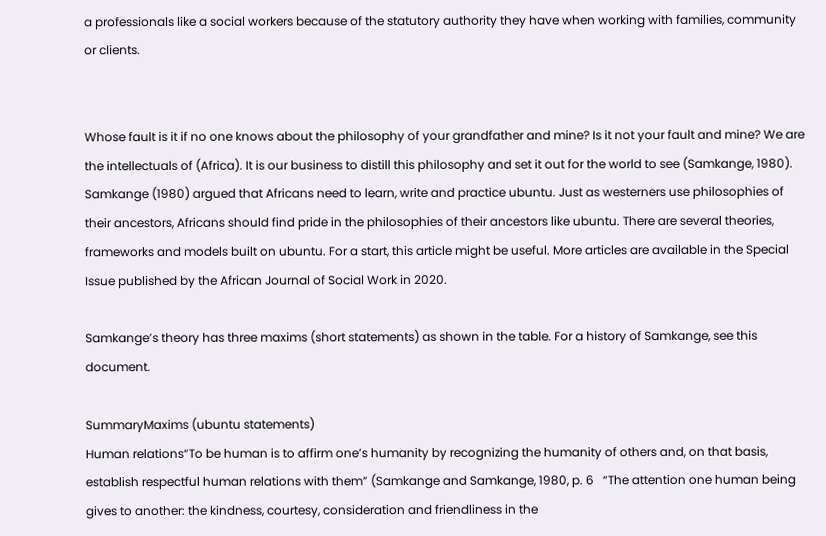a professionals like a social workers because of the statutory authority they have when working with families, community or clients.


Whose fault is it if no one knows about the philosophy of your grandfather and mine? Is it not your fault and mine? We are the intellectuals of (Africa). It is our business to distill this philosophy and set it out for the world to see (Samkange, 1980). Samkange (1980) argued that Africans need to learn, write and practice ubuntu. Just as westerners use philosophies of their ancestors, Africans should find pride in the philosophies of their ancestors like ubuntu. There are several theories, frameworks and models built on ubuntu. For a start, this article might be useful. More articles are available in the Special Issue published by the African Journal of Social Work in 2020.

Samkange’s theory has three maxims (short statements) as shown in the table. For a history of Samkange, see this document.

SummaryMaxims (ubuntu statements)
Human relations“To be human is to affirm one’s humanity by recognizing the humanity of others and, on that basis, establish respectful human relations with them” (Samkange and Samkange, 1980, p. 6   “The attention one human being gives to another: the kindness, courtesy, consideration and friendliness in the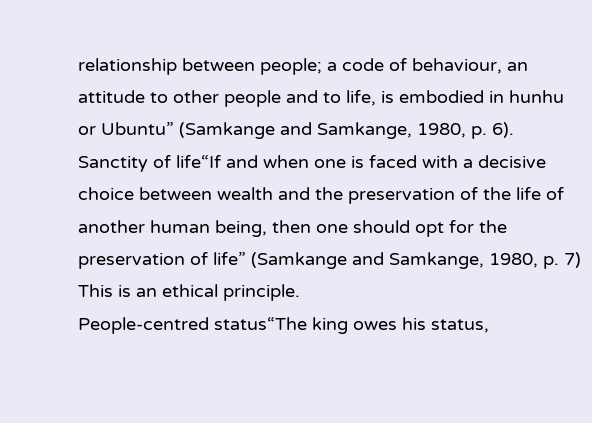relationship between people; a code of behaviour, an attitude to other people and to life, is embodied in hunhu or Ubuntu” (Samkange and Samkange, 1980, p. 6).
Sanctity of life“If and when one is faced with a decisive choice between wealth and the preservation of the life of another human being, then one should opt for the preservation of life” (Samkange and Samkange, 1980, p. 7)   This is an ethical principle.
People-centred status“The king owes his status,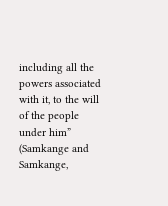including all the powers associated with it, to the will of the people under him” (Samkange and Samkange,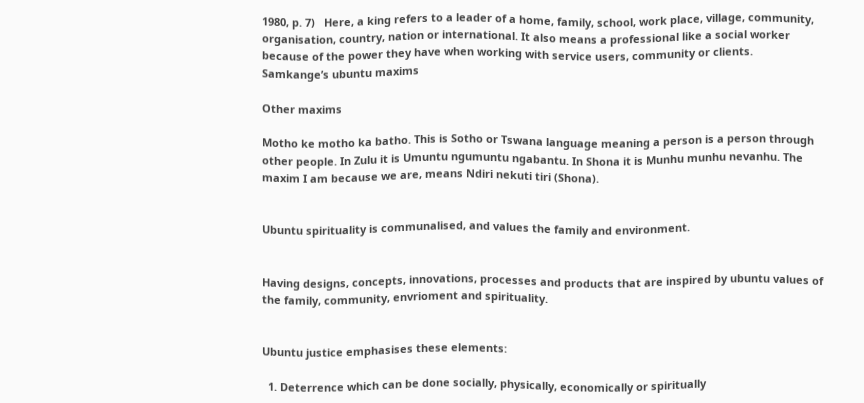1980, p. 7)   Here, a king refers to a leader of a home, family, school, work place, village, community, organisation, country, nation or international. It also means a professional like a social worker because of the power they have when working with service users, community or clients.
Samkange’s ubuntu maxims

Other maxims

Motho ke motho ka batho. This is Sotho or Tswana language meaning a person is a person through other people. In Zulu it is Umuntu ngumuntu ngabantu. In Shona it is Munhu munhu nevanhu. The maxim I am because we are, means Ndiri nekuti tiri (Shona).


Ubuntu spirituality is communalised, and values the family and environment.


Having designs, concepts, innovations, processes and products that are inspired by ubuntu values of the family, community, envrioment and spirituality.


Ubuntu justice emphasises these elements:

  1. Deterrence which can be done socially, physically, economically or spiritually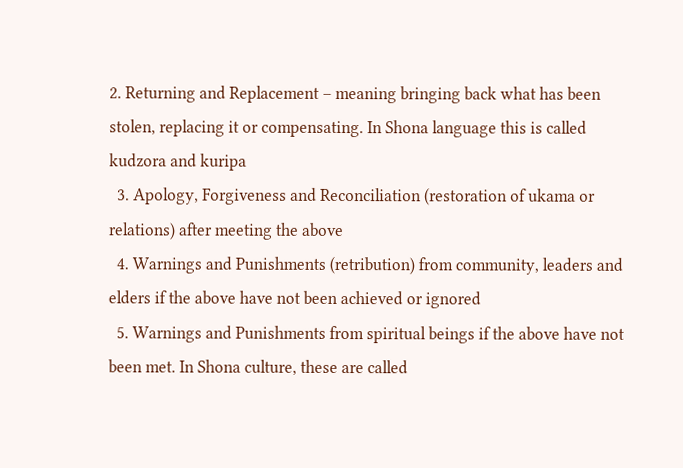2. Returning and Replacement – meaning bringing back what has been stolen, replacing it or compensating. In Shona language this is called kudzora and kuripa
  3. Apology, Forgiveness and Reconciliation (restoration of ukama or relations) after meeting the above
  4. Warnings and Punishments (retribution) from community, leaders and elders if the above have not been achieved or ignored
  5. Warnings and Punishments from spiritual beings if the above have not been met. In Shona culture, these are called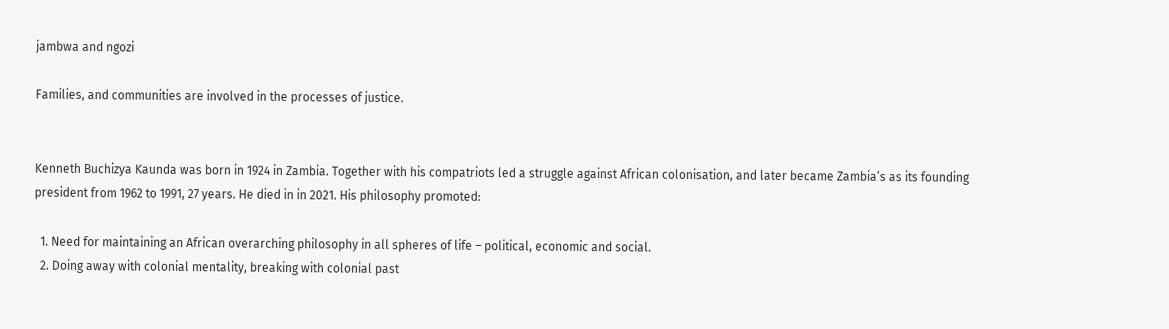jambwa and ngozi

Families, and communities are involved in the processes of justice.


Kenneth Buchizya Kaunda was born in 1924 in Zambia. Together with his compatriots led a struggle against African colonisation, and later became Zambia’s as its founding president from 1962 to 1991, 27 years. He died in in 2021. His philosophy promoted:

  1. Need for maintaining an African overarching philosophy in all spheres of life – political, economic and social.
  2. Doing away with colonial mentality, breaking with colonial past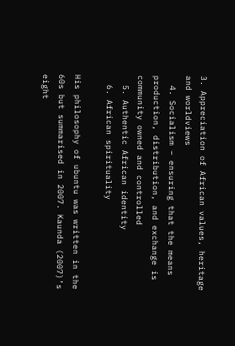3. Appreciation of African values, heritage and worldviews
  4. Socialism – ensuring that the means production, distribution, and exchange is community owned and controlled
  5. Authentic African identity
  6. African spirituality

His philosophy of ubuntu was written in the 60s but summarised in 2007. Kaunda (2007)’s eight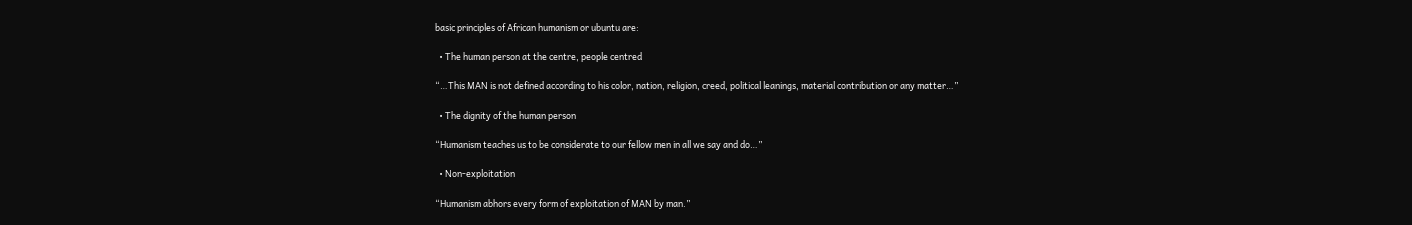basic principles of African humanism or ubuntu are:

  • The human person at the centre, people centred

“…This MAN is not defined according to his color, nation, religion, creed, political leanings, material contribution or any matter…”

  • The dignity of the human person

“Humanism teaches us to be considerate to our fellow men in all we say and do…”

  • Non-exploitation

“Humanism abhors every form of exploitation of MAN by man.”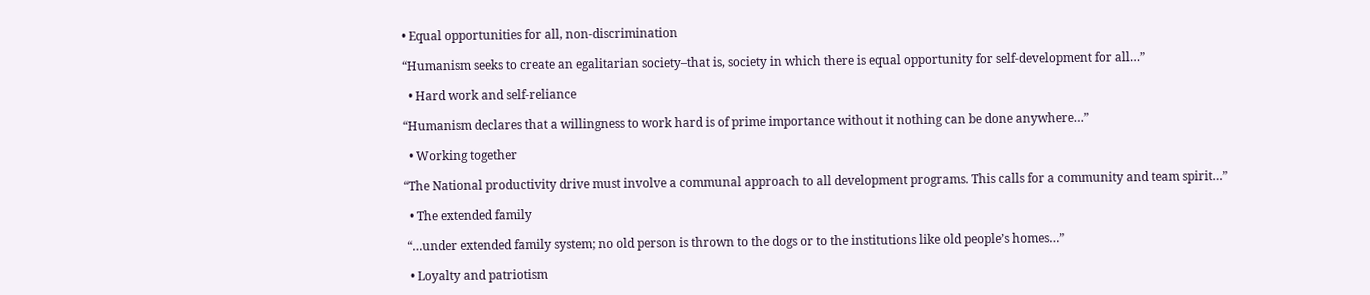• Equal opportunities for all, non-discrimination

“Humanism seeks to create an egalitarian society–that is, society in which there is equal opportunity for self-development for all…”

  • Hard work and self-reliance

“Humanism declares that a willingness to work hard is of prime importance without it nothing can be done anywhere…”

  • Working together

“The National productivity drive must involve a communal approach to all development programs. This calls for a community and team spirit…”

  • The extended family

 “…under extended family system; no old person is thrown to the dogs or to the institutions like old people’s homes…”

  • Loyalty and patriotism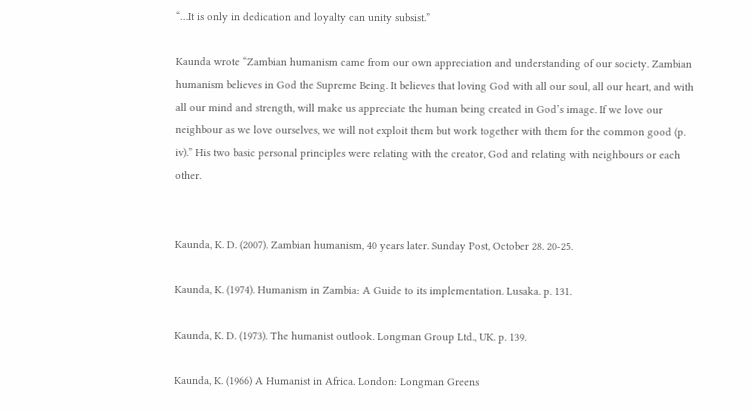“…It is only in dedication and loyalty can unity subsist.”

Kaunda wrote “Zambian humanism came from our own appreciation and understanding of our society. Zambian humanism believes in God the Supreme Being. It believes that loving God with all our soul, all our heart, and with all our mind and strength, will make us appreciate the human being created in God’s image. If we love our neighbour as we love ourselves, we will not exploit them but work together with them for the common good (p. iv).” His two basic personal principles were relating with the creator, God and relating with neighbours or each other.


Kaunda, K. D. (2007). Zambian humanism, 40 years later. Sunday Post, October 28. 20-25.

Kaunda, K. (1974). Humanism in Zambia: A Guide to its implementation. Lusaka. p. 131.

Kaunda, K. D. (1973). The humanist outlook. Longman Group Ltd., UK. p. 139.

Kaunda, K. (1966) A Humanist in Africa. London: Longman Greens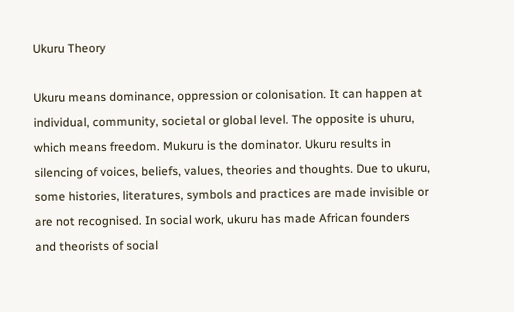Ukuru Theory

Ukuru means dominance, oppression or colonisation. It can happen at individual, community, societal or global level. The opposite is uhuru, which means freedom. Mukuru is the dominator. Ukuru results in silencing of voices, beliefs, values, theories and thoughts. Due to ukuru, some histories, literatures, symbols and practices are made invisible or are not recognised. In social work, ukuru has made African founders and theorists of social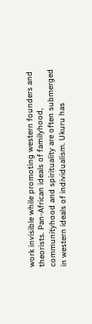work invisible while promoting western founders and theorists. Pan-African ideals of familyhood, communityhood and spirituality are often submerged in western ideals of individualism. Ukuru has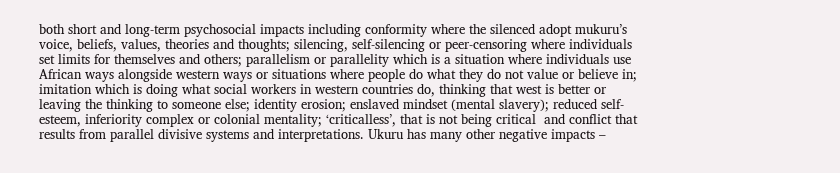both short and long-term psychosocial impacts including conformity where the silenced adopt mukuru’s voice, beliefs, values, theories and thoughts; silencing, self-silencing or peer-censoring where individuals set limits for themselves and others; parallelism or parallelity which is a situation where individuals use African ways alongside western ways or situations where people do what they do not value or believe in; imitation which is doing what social workers in western countries do, thinking that west is better or leaving the thinking to someone else; identity erosion; enslaved mindset (mental slavery); reduced self-esteem, inferiority complex or colonial mentality; ‘criticalless’, that is not being critical  and conflict that results from parallel divisive systems and interpretations. Ukuru has many other negative impacts –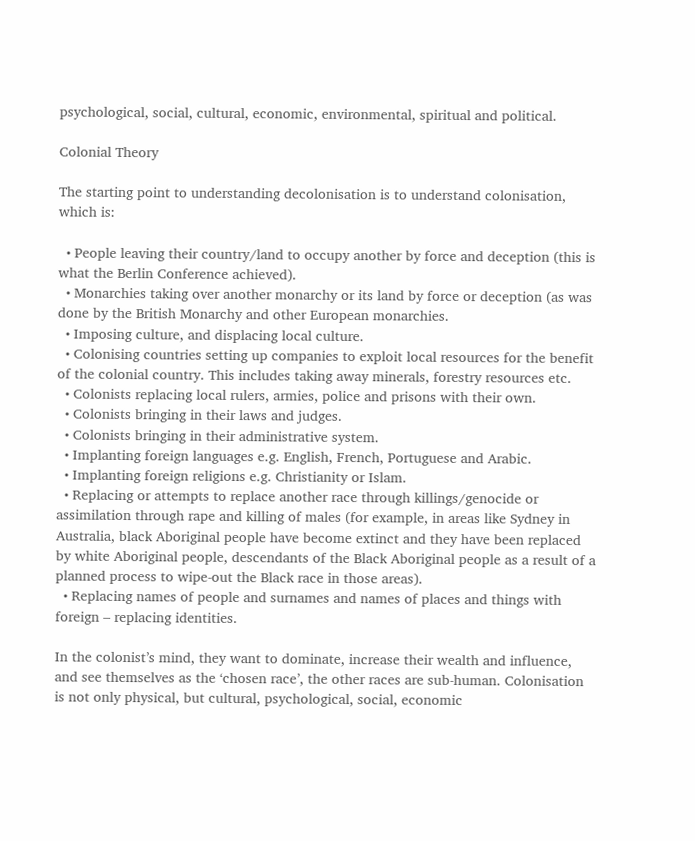psychological, social, cultural, economic, environmental, spiritual and political.

Colonial Theory

The starting point to understanding decolonisation is to understand colonisation, which is:

  • People leaving their country/land to occupy another by force and deception (this is what the Berlin Conference achieved).
  • Monarchies taking over another monarchy or its land by force or deception (as was done by the British Monarchy and other European monarchies.
  • Imposing culture, and displacing local culture.
  • Colonising countries setting up companies to exploit local resources for the benefit of the colonial country. This includes taking away minerals, forestry resources etc.
  • Colonists replacing local rulers, armies, police and prisons with their own.
  • Colonists bringing in their laws and judges.
  • Colonists bringing in their administrative system.
  • Implanting foreign languages e.g. English, French, Portuguese and Arabic.
  • Implanting foreign religions e.g. Christianity or Islam.
  • Replacing or attempts to replace another race through killings/genocide or assimilation through rape and killing of males (for example, in areas like Sydney in Australia, black Aboriginal people have become extinct and they have been replaced by white Aboriginal people, descendants of the Black Aboriginal people as a result of a planned process to wipe-out the Black race in those areas).
  • Replacing names of people and surnames and names of places and things with foreign – replacing identities.

In the colonist’s mind, they want to dominate, increase their wealth and influence, and see themselves as the ‘chosen race’, the other races are sub-human. Colonisation is not only physical, but cultural, psychological, social, economic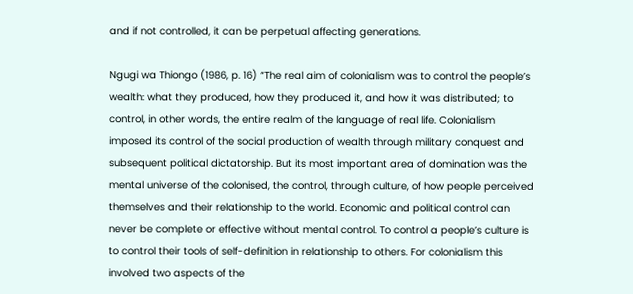and if not controlled, it can be perpetual affecting generations.

Ngugi wa Thiongo (1986, p. 16) “The real aim of colonialism was to control the people’s wealth: what they produced, how they produced it, and how it was distributed; to control, in other words, the entire realm of the language of real life. Colonialism imposed its control of the social production of wealth through military conquest and subsequent political dictatorship. But its most important area of domination was the mental universe of the colonised, the control, through culture, of how people perceived themselves and their relationship to the world. Economic and political control can never be complete or effective without mental control. To control a people’s culture is to control their tools of self-definition in relationship to others. For colonialism this involved two aspects of the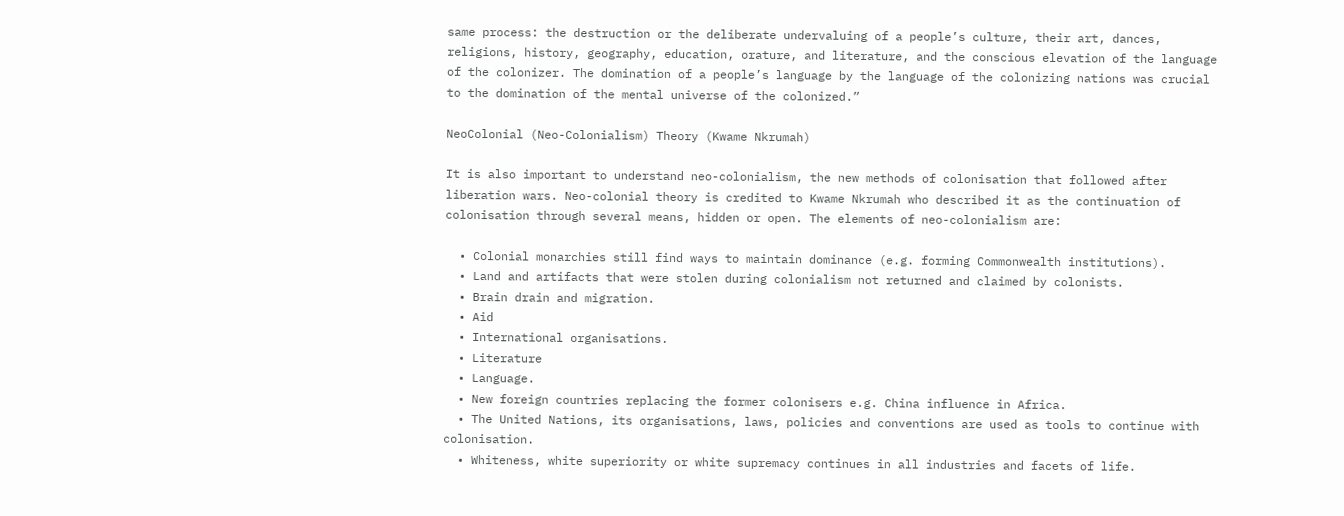same process: the destruction or the deliberate undervaluing of a people’s culture, their art, dances, religions, history, geography, education, orature, and literature, and the conscious elevation of the language of the colonizer. The domination of a people’s language by the language of the colonizing nations was crucial to the domination of the mental universe of the colonized.”

NeoColonial (Neo-Colonialism) Theory (Kwame Nkrumah)

It is also important to understand neo-colonialism, the new methods of colonisation that followed after liberation wars. Neo-colonial theory is credited to Kwame Nkrumah who described it as the continuation of colonisation through several means, hidden or open. The elements of neo-colonialism are:

  • Colonial monarchies still find ways to maintain dominance (e.g. forming Commonwealth institutions).
  • Land and artifacts that were stolen during colonialism not returned and claimed by colonists.
  • Brain drain and migration.
  • Aid
  • International organisations.
  • Literature
  • Language.
  • New foreign countries replacing the former colonisers e.g. China influence in Africa.
  • The United Nations, its organisations, laws, policies and conventions are used as tools to continue with colonisation.
  • Whiteness, white superiority or white supremacy continues in all industries and facets of life.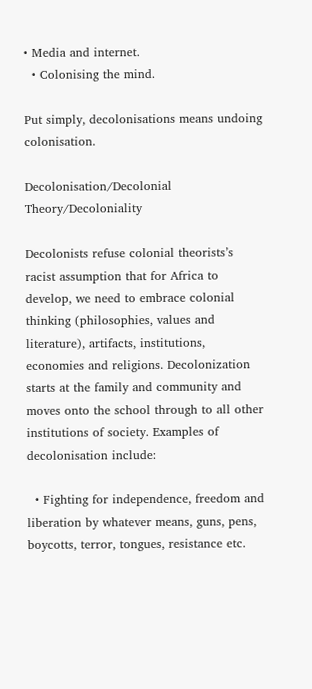• Media and internet.
  • Colonising the mind.

Put simply, decolonisations means undoing colonisation.

Decolonisation/Decolonial Theory/Decoloniality

Decolonists refuse colonial theorists’s racist assumption that for Africa to develop, we need to embrace colonial thinking (philosophies, values and literature), artifacts, institutions, economies and religions. Decolonization starts at the family and community and moves onto the school through to all other institutions of society. Examples of decolonisation include:

  • Fighting for independence, freedom and liberation by whatever means, guns, pens, boycotts, terror, tongues, resistance etc.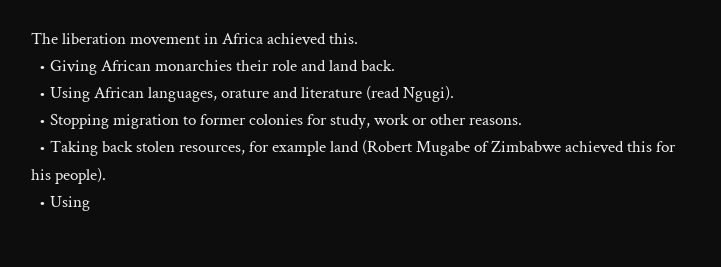The liberation movement in Africa achieved this.
  • Giving African monarchies their role and land back.
  • Using African languages, orature and literature (read Ngugi).
  • Stopping migration to former colonies for study, work or other reasons.
  • Taking back stolen resources, for example land (Robert Mugabe of Zimbabwe achieved this for his people).
  • Using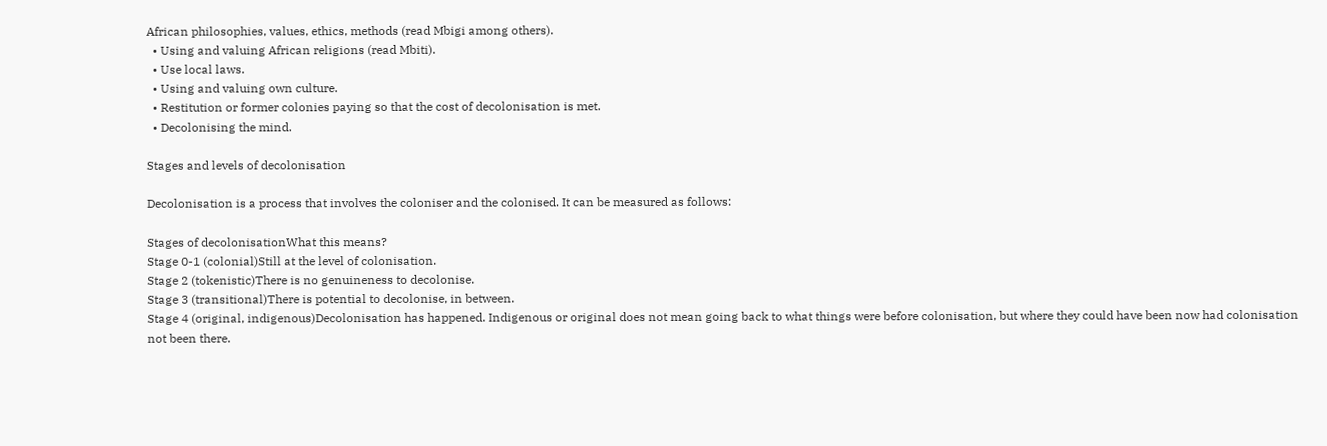African philosophies, values, ethics, methods (read Mbigi among others).
  • Using and valuing African religions (read Mbiti).
  • Use local laws.
  • Using and valuing own culture.
  • Restitution or former colonies paying so that the cost of decolonisation is met.
  • Decolonising the mind.

Stages and levels of decolonisation

Decolonisation is a process that involves the coloniser and the colonised. It can be measured as follows:

Stages of decolonisationWhat this means?
Stage 0-1 (colonial)Still at the level of colonisation.
Stage 2 (tokenistic)There is no genuineness to decolonise.
Stage 3 (transitional)There is potential to decolonise, in between.
Stage 4 (original, indigenous)Decolonisation has happened. Indigenous or original does not mean going back to what things were before colonisation, but where they could have been now had colonisation not been there.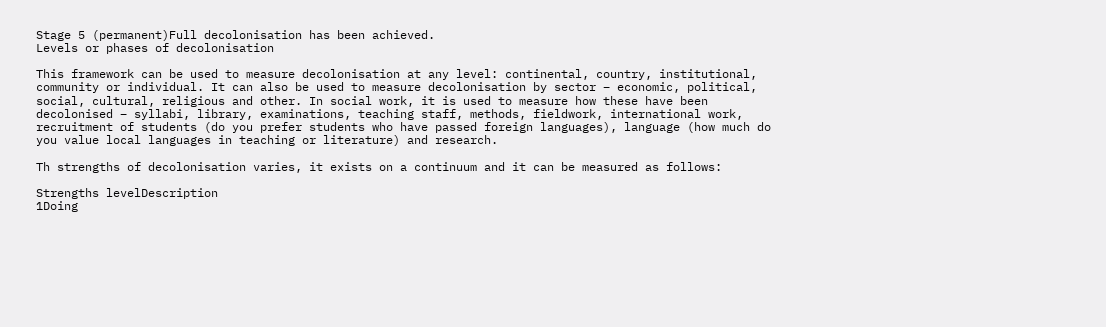Stage 5 (permanent)Full decolonisation has been achieved.
Levels or phases of decolonisation

This framework can be used to measure decolonisation at any level: continental, country, institutional, community or individual. It can also be used to measure decolonisation by sector – economic, political, social, cultural, religious and other. In social work, it is used to measure how these have been decolonised – syllabi, library, examinations, teaching staff, methods, fieldwork, international work, recruitment of students (do you prefer students who have passed foreign languages), language (how much do you value local languages in teaching or literature) and research.

Th strengths of decolonisation varies, it exists on a continuum and it can be measured as follows:

Strengths levelDescription
1Doing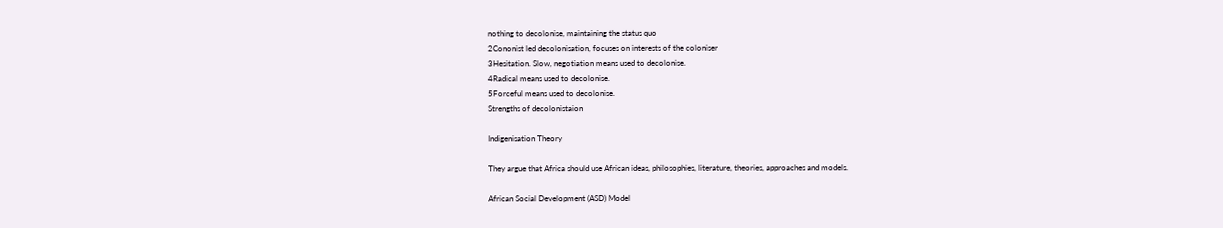nothing to decolonise, maintaining the status quo
2Cononist led decolonisation, focuses on interests of the coloniser
3Hesitation. Slow, negotiation means used to decolonise.
4Radical means used to decolonise.
5Forceful means used to decolonise.
Strengths of decolonistaion

Indigenisation Theory

They argue that Africa should use African ideas, philosophies, literature, theories, approaches and models.

African Social Development (ASD) Model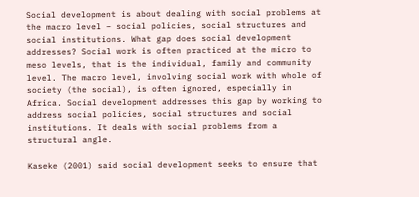Social development is about dealing with social problems at the macro level – social policies, social structures and social institutions. What gap does social development addresses? Social work is often practiced at the micro to meso levels, that is the individual, family and community level. The macro level, involving social work with whole of society (the social), is often ignored, especially in Africa. Social development addresses this gap by working to address social policies, social structures and social institutions. It deals with social problems from a structural angle.

Kaseke (2001) said social development seeks to ensure that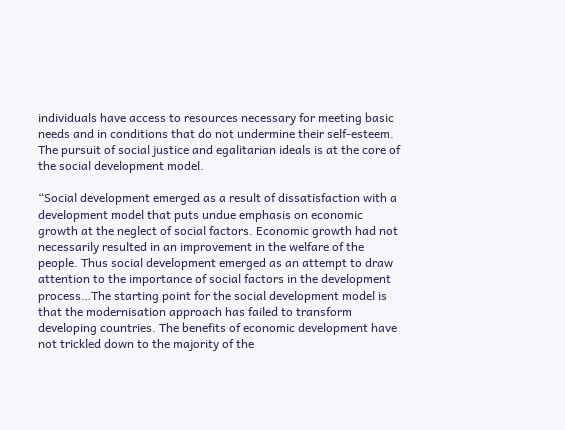individuals have access to resources necessary for meeting basic needs and in conditions that do not undermine their self-esteem. The pursuit of social justice and egalitarian ideals is at the core of the social development model.

“Social development emerged as a result of dissatisfaction with a development model that puts undue emphasis on economic growth at the neglect of social factors. Economic growth had not necessarily resulted in an improvement in the welfare of the people. Thus social development emerged as an attempt to draw attention to the importance of social factors in the development process…The starting point for the social development model is that the modernisation approach has failed to transform developing countries. The benefits of economic development have not trickled down to the majority of the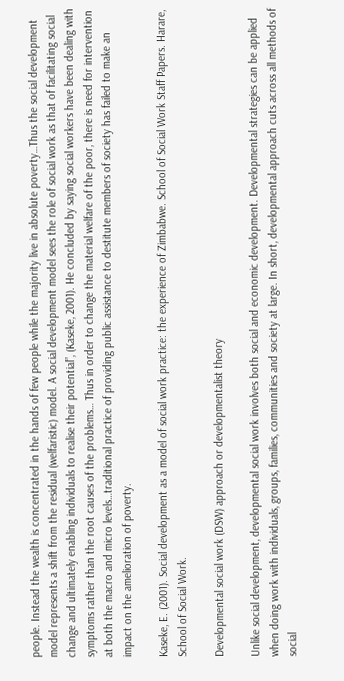people. Instead the wealth is concentrated in the hands of few people while the majority live in absolute poverty…Thus the social development model represents a shift from the residual (welfaristic) model. A social development model sees the role of social work as that of facilitating social change and ultimately enabling individuals to realise their potential”, (Kaseke, 2001). He concluded by saying social workers have been dealing with symptoms rather than the root causes of the problems… Thus in order to change the material welfare of the poor, there is need for intervention at both the macro and micro levels…traditional practice of providing public assistance to destitute members of society has failed to make an impact on the amelioration of poverty.

Kaseke, E. (2001). Social development as a model of social work practice: the experience of Zimbabwe. School of Social Work Staff Papers. Harare, School of Social Work.

Developmental social work (DSW) approach or developmentalist theory

Unlike social development, developmental social work involves both social and economic development. Developmental strategies can be applied when doing work with individuals, groups, families, communities and society at large. In short, developmental approach cuts across all methods of social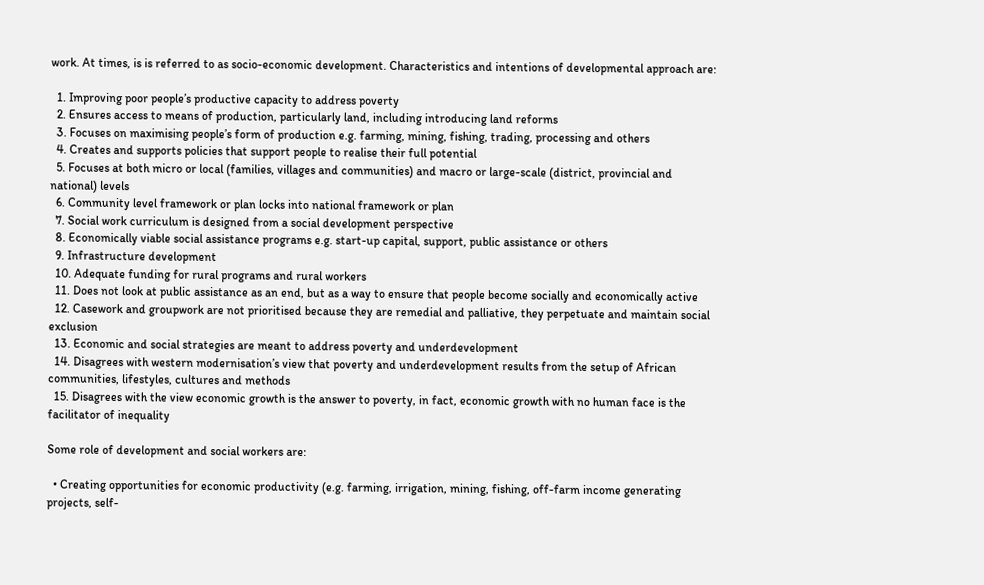work. At times, is is referred to as socio-economic development. Characteristics and intentions of developmental approach are:

  1. Improving poor people’s productive capacity to address poverty
  2. Ensures access to means of production, particularly land, including introducing land reforms
  3. Focuses on maximising people’s form of production e.g. farming, mining, fishing, trading, processing and others
  4. Creates and supports policies that support people to realise their full potential
  5. Focuses at both micro or local (families, villages and communities) and macro or large-scale (district, provincial and national) levels
  6. Community level framework or plan locks into national framework or plan
  7. Social work curriculum is designed from a social development perspective
  8. Economically viable social assistance programs e.g. start-up capital, support, public assistance or others
  9. Infrastructure development
  10. Adequate funding for rural programs and rural workers
  11. Does not look at public assistance as an end, but as a way to ensure that people become socially and economically active
  12. Casework and groupwork are not prioritised because they are remedial and palliative, they perpetuate and maintain social exclusion
  13. Economic and social strategies are meant to address poverty and underdevelopment
  14. Disagrees with western modernisation’s view that poverty and underdevelopment results from the setup of African communities, lifestyles, cultures and methods
  15. Disagrees with the view economic growth is the answer to poverty, in fact, economic growth with no human face is the facilitator of inequality

Some role of development and social workers are:

  • Creating opportunities for economic productivity (e.g. farming, irrigation, mining, fishing, off-farm income generating projects, self-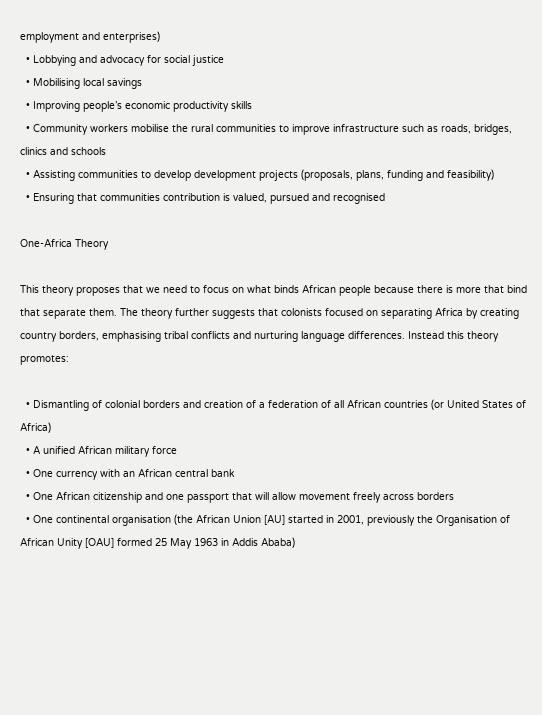employment and enterprises)
  • Lobbying and advocacy for social justice
  • Mobilising local savings
  • Improving people’s economic productivity skills
  • Community workers mobilise the rural communities to improve infrastructure such as roads, bridges, clinics and schools
  • Assisting communities to develop development projects (proposals, plans, funding and feasibility)
  • Ensuring that communities contribution is valued, pursued and recognised

One-Africa Theory

This theory proposes that we need to focus on what binds African people because there is more that bind that separate them. The theory further suggests that colonists focused on separating Africa by creating country borders, emphasising tribal conflicts and nurturing language differences. Instead this theory promotes:

  • Dismantling of colonial borders and creation of a federation of all African countries (or United States of Africa)
  • A unified African military force
  • One currency with an African central bank
  • One African citizenship and one passport that will allow movement freely across borders
  • One continental organisation (the African Union [AU] started in 2001, previously the Organisation of African Unity [OAU] formed 25 May 1963 in Addis Ababa)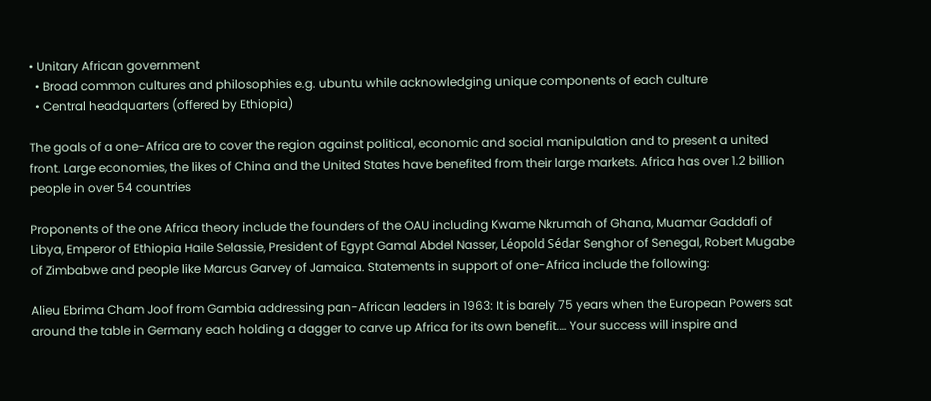• Unitary African government
  • Broad common cultures and philosophies e.g. ubuntu while acknowledging unique components of each culture
  • Central headquarters (offered by Ethiopia)

The goals of a one-Africa are to cover the region against political, economic and social manipulation and to present a united front. Large economies, the likes of China and the United States have benefited from their large markets. Africa has over 1.2 billion people in over 54 countries

Proponents of the one Africa theory include the founders of the OAU including Kwame Nkrumah of Ghana, Muamar Gaddafi of Libya, Emperor of Ethiopia Haile Selassie, President of Egypt Gamal Abdel Nasser, Léopold Sédar Senghor of Senegal, Robert Mugabe of Zimbabwe and people like Marcus Garvey of Jamaica. Statements in support of one-Africa include the following:

Alieu Ebrima Cham Joof from Gambia addressing pan-African leaders in 1963: It is barely 75 years when the European Powers sat around the table in Germany each holding a dagger to carve up Africa for its own benefit.… Your success will inspire and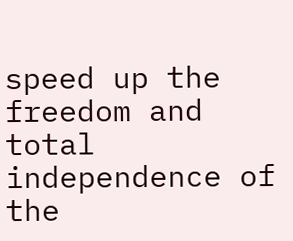speed up the freedom and total independence of the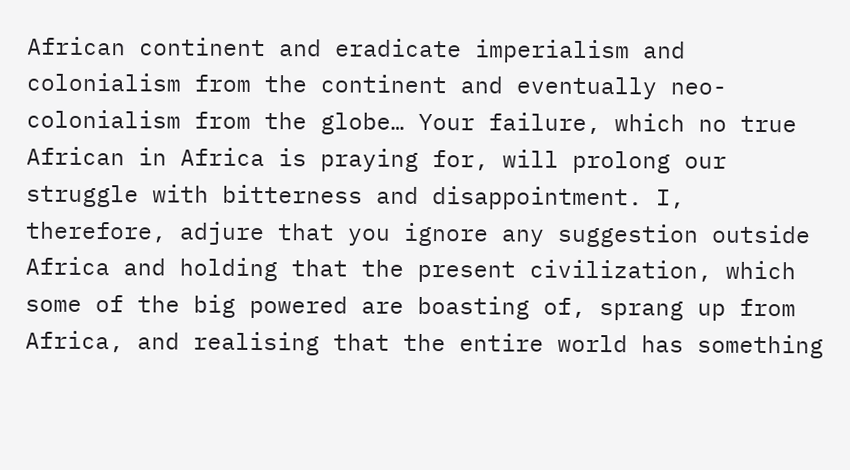African continent and eradicate imperialism and colonialism from the continent and eventually neo-colonialism from the globe… Your failure, which no true African in Africa is praying for, will prolong our struggle with bitterness and disappointment. I, therefore, adjure that you ignore any suggestion outside Africa and holding that the present civilization, which some of the big powered are boasting of, sprang up from Africa, and realising that the entire world has something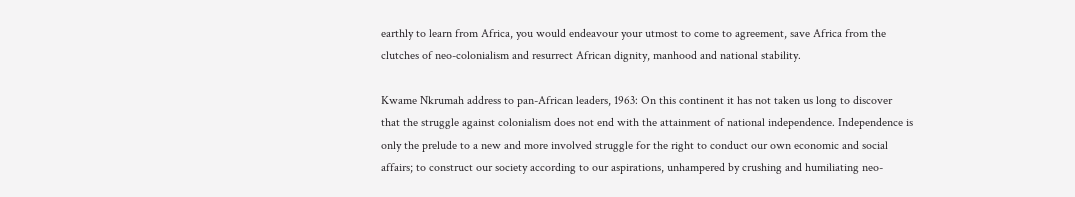earthly to learn from Africa, you would endeavour your utmost to come to agreement, save Africa from the clutches of neo-colonialism and resurrect African dignity, manhood and national stability.

Kwame Nkrumah address to pan-African leaders, 1963: On this continent it has not taken us long to discover that the struggle against colonialism does not end with the attainment of national independence. Independence is only the prelude to a new and more involved struggle for the right to conduct our own economic and social affairs; to construct our society according to our aspirations, unhampered by crushing and humiliating neo-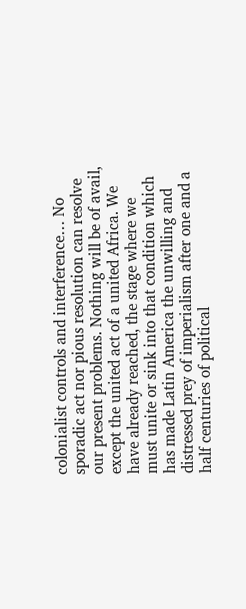colonialist controls and interference… No sporadic act nor pious resolution can resolve our present problems. Nothing will be of avail, except the united act of a united Africa. We have already reached, the stage where we must unite or sink into that condition which has made Latin America the unwilling and distressed prey of imperialism after one and a half centuries of political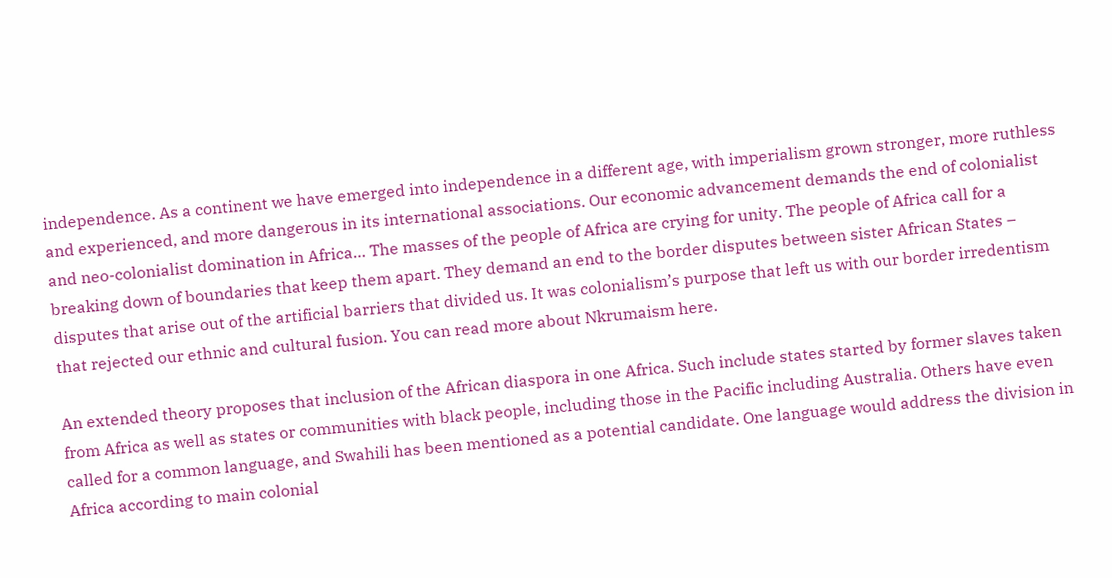independence. As a continent we have emerged into independence in a different age, with imperialism grown stronger, more ruthless and experienced, and more dangerous in its international associations. Our economic advancement demands the end of colonialist and neo-colonialist domination in Africa… The masses of the people of Africa are crying for unity. The people of Africa call for a breaking down of boundaries that keep them apart. They demand an end to the border disputes between sister African States – disputes that arise out of the artificial barriers that divided us. It was colonialism’s purpose that left us with our border irredentism that rejected our ethnic and cultural fusion. You can read more about Nkrumaism here.

An extended theory proposes that inclusion of the African diaspora in one Africa. Such include states started by former slaves taken from Africa as well as states or communities with black people, including those in the Pacific including Australia. Others have even called for a common language, and Swahili has been mentioned as a potential candidate. One language would address the division in Africa according to main colonial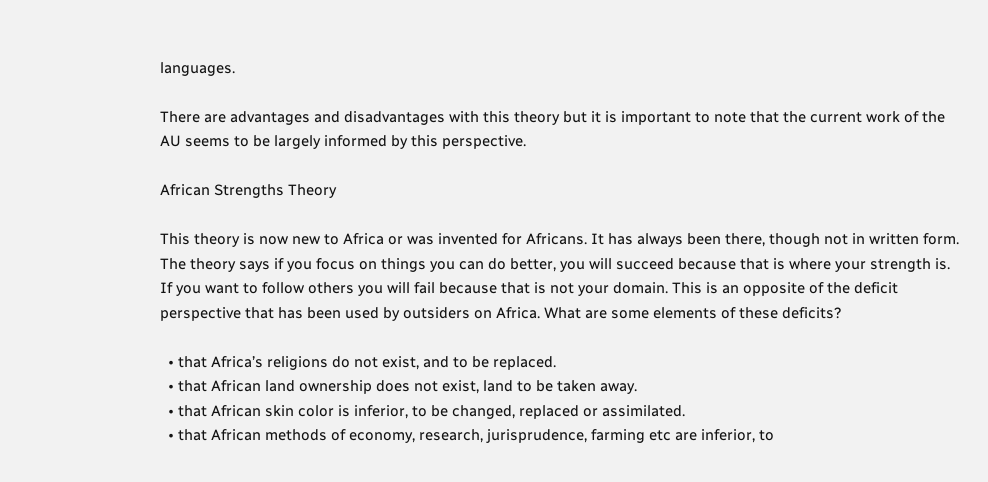languages.

There are advantages and disadvantages with this theory but it is important to note that the current work of the AU seems to be largely informed by this perspective.

African Strengths Theory

This theory is now new to Africa or was invented for Africans. It has always been there, though not in written form. The theory says if you focus on things you can do better, you will succeed because that is where your strength is. If you want to follow others you will fail because that is not your domain. This is an opposite of the deficit perspective that has been used by outsiders on Africa. What are some elements of these deficits?

  • that Africa’s religions do not exist, and to be replaced.
  • that African land ownership does not exist, land to be taken away.
  • that African skin color is inferior, to be changed, replaced or assimilated.
  • that African methods of economy, research, jurisprudence, farming etc are inferior, to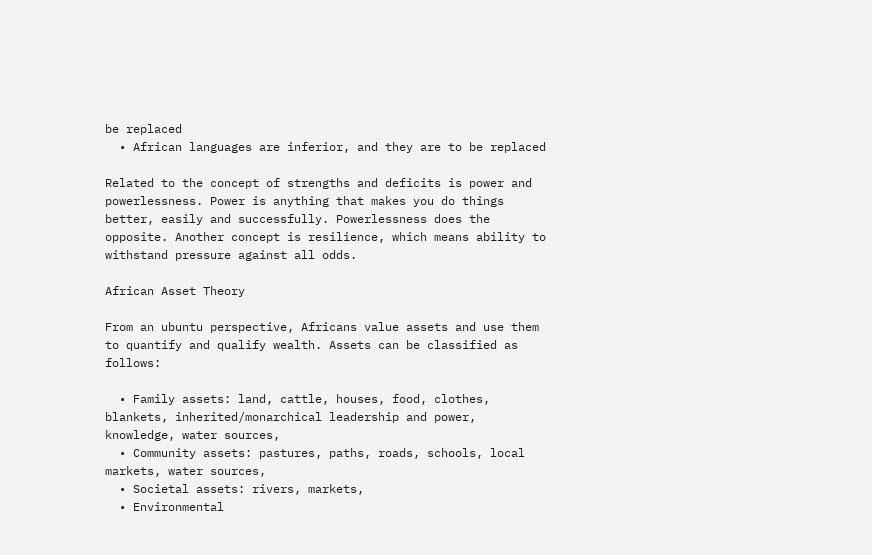be replaced
  • African languages are inferior, and they are to be replaced

Related to the concept of strengths and deficits is power and powerlessness. Power is anything that makes you do things better, easily and successfully. Powerlessness does the opposite. Another concept is resilience, which means ability to withstand pressure against all odds.

African Asset Theory

From an ubuntu perspective, Africans value assets and use them to quantify and qualify wealth. Assets can be classified as follows:

  • Family assets: land, cattle, houses, food, clothes, blankets, inherited/monarchical leadership and power, knowledge, water sources,
  • Community assets: pastures, paths, roads, schools, local markets, water sources,
  • Societal assets: rivers, markets,
  • Environmental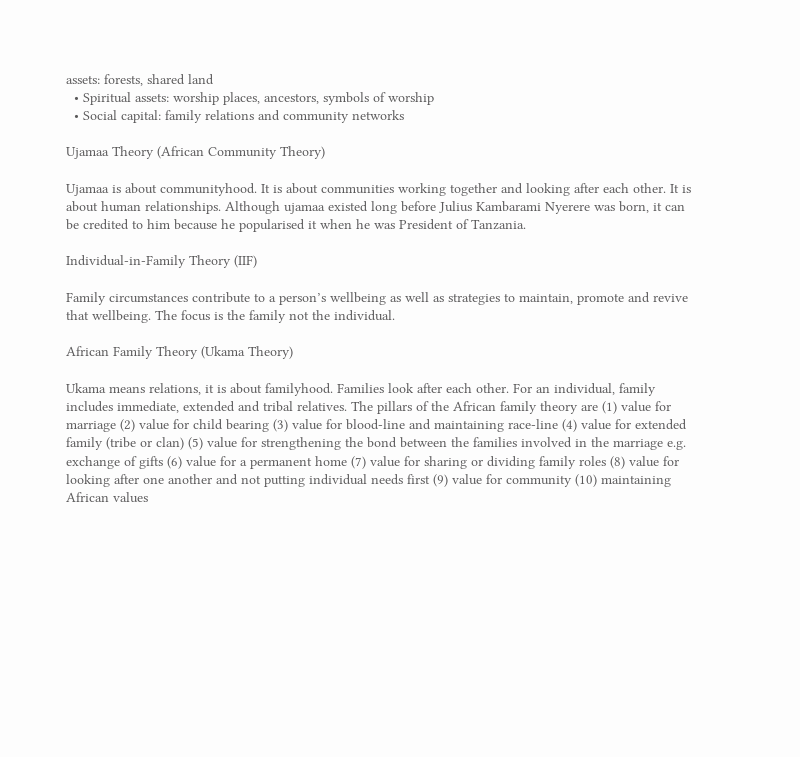assets: forests, shared land
  • Spiritual assets: worship places, ancestors, symbols of worship
  • Social capital: family relations and community networks

Ujamaa Theory (African Community Theory)

Ujamaa is about communityhood. It is about communities working together and looking after each other. It is about human relationships. Although ujamaa existed long before Julius Kambarami Nyerere was born, it can be credited to him because he popularised it when he was President of Tanzania.

Individual-in-Family Theory (IIF)

Family circumstances contribute to a person’s wellbeing as well as strategies to maintain, promote and revive that wellbeing. The focus is the family not the individual.

African Family Theory (Ukama Theory)

Ukama means relations, it is about familyhood. Families look after each other. For an individual, family includes immediate, extended and tribal relatives. The pillars of the African family theory are (1) value for marriage (2) value for child bearing (3) value for blood-line and maintaining race-line (4) value for extended family (tribe or clan) (5) value for strengthening the bond between the families involved in the marriage e.g. exchange of gifts (6) value for a permanent home (7) value for sharing or dividing family roles (8) value for looking after one another and not putting individual needs first (9) value for community (10) maintaining African values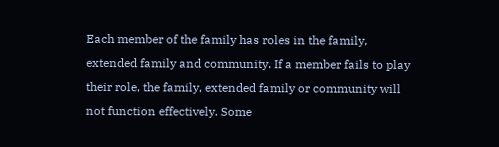Each member of the family has roles in the family, extended family and community. If a member fails to play their role, the family, extended family or community will not function effectively. Some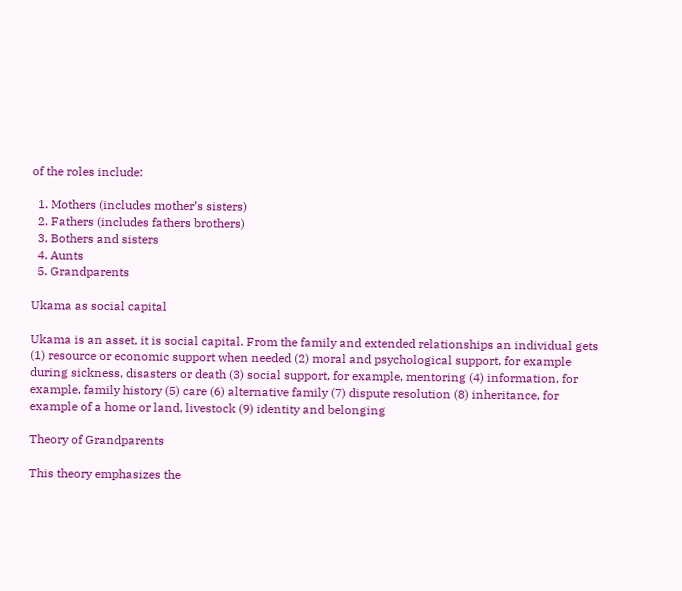of the roles include:

  1. Mothers (includes mother’s sisters)
  2. Fathers (includes fathers brothers)
  3. Bothers and sisters
  4. Aunts
  5. Grandparents

Ukama as social capital

Ukama is an asset, it is social capital. From the family and extended relationships an individual gets (1) resource or economic support when needed (2) moral and psychological support, for example during sickness, disasters or death (3) social support, for example, mentoring (4) information, for example, family history (5) care (6) alternative family (7) dispute resolution (8) inheritance, for example of a home or land, livestock (9) identity and belonging

Theory of Grandparents

This theory emphasizes the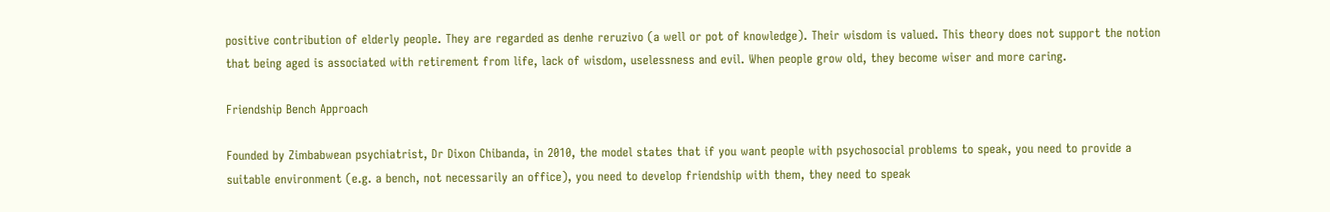positive contribution of elderly people. They are regarded as denhe reruzivo (a well or pot of knowledge). Their wisdom is valued. This theory does not support the notion that being aged is associated with retirement from life, lack of wisdom, uselessness and evil. When people grow old, they become wiser and more caring.

Friendship Bench Approach

Founded by Zimbabwean psychiatrist, Dr Dixon Chibanda, in 2010, the model states that if you want people with psychosocial problems to speak, you need to provide a suitable environment (e.g. a bench, not necessarily an office), you need to develop friendship with them, they need to speak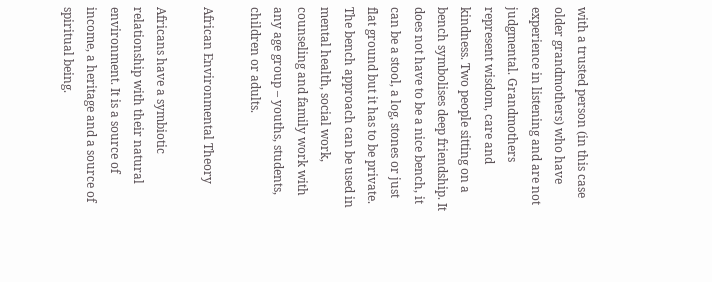with a trusted person (in this case older grandmothers) who have experience in listening and are not judgmental. Grandmothers represent wisdom, care and kindness. Two people sitting on a bench symbolises deep friendship. It does not have to be a nice bench, it can be a stool, a log, stones or just flat ground but it has to be private. The bench approach can be used in mental health, social work, counseling and family work with any age group – youths, students, children or adults.

African Environmental Theory

Africans have a symbiotic relationship with their natural environment. It is a source of income, a heritage and a source of spiritual being.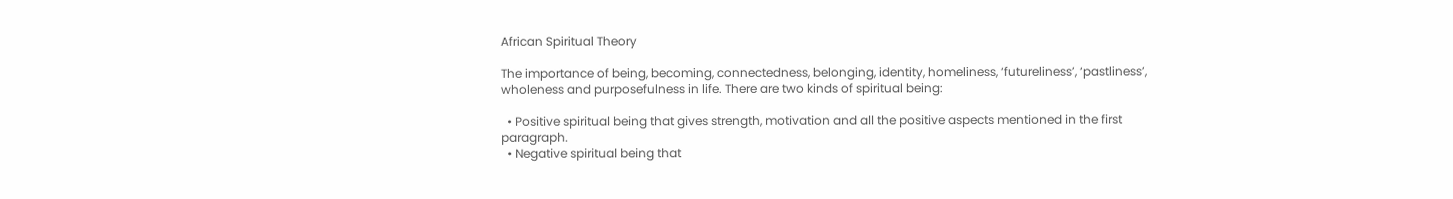African Spiritual Theory

The importance of being, becoming, connectedness, belonging, identity, homeliness, ‘futureliness’, ‘pastliness’, wholeness and purposefulness in life. There are two kinds of spiritual being:

  • Positive spiritual being that gives strength, motivation and all the positive aspects mentioned in the first paragraph.
  • Negative spiritual being that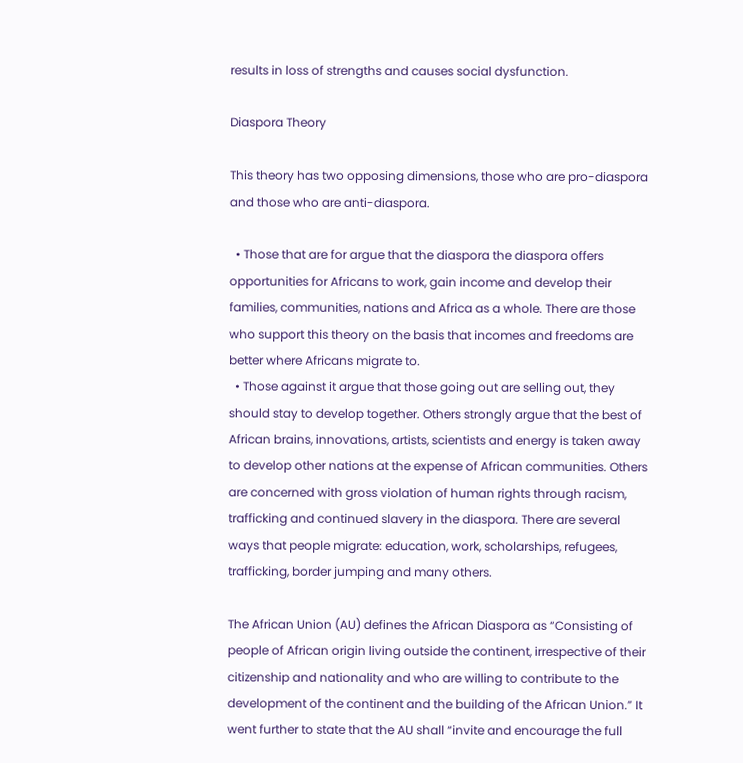results in loss of strengths and causes social dysfunction.

Diaspora Theory

This theory has two opposing dimensions, those who are pro-diaspora and those who are anti-diaspora.

  • Those that are for argue that the diaspora the diaspora offers opportunities for Africans to work, gain income and develop their families, communities, nations and Africa as a whole. There are those who support this theory on the basis that incomes and freedoms are better where Africans migrate to.
  • Those against it argue that those going out are selling out, they should stay to develop together. Others strongly argue that the best of African brains, innovations, artists, scientists and energy is taken away to develop other nations at the expense of African communities. Others are concerned with gross violation of human rights through racism, trafficking and continued slavery in the diaspora. There are several ways that people migrate: education, work, scholarships, refugees, trafficking, border jumping and many others.

The African Union (AU) defines the African Diaspora as “Consisting of people of African origin living outside the continent, irrespective of their citizenship and nationality and who are willing to contribute to the development of the continent and the building of the African Union.” It went further to state that the AU shall “invite and encourage the full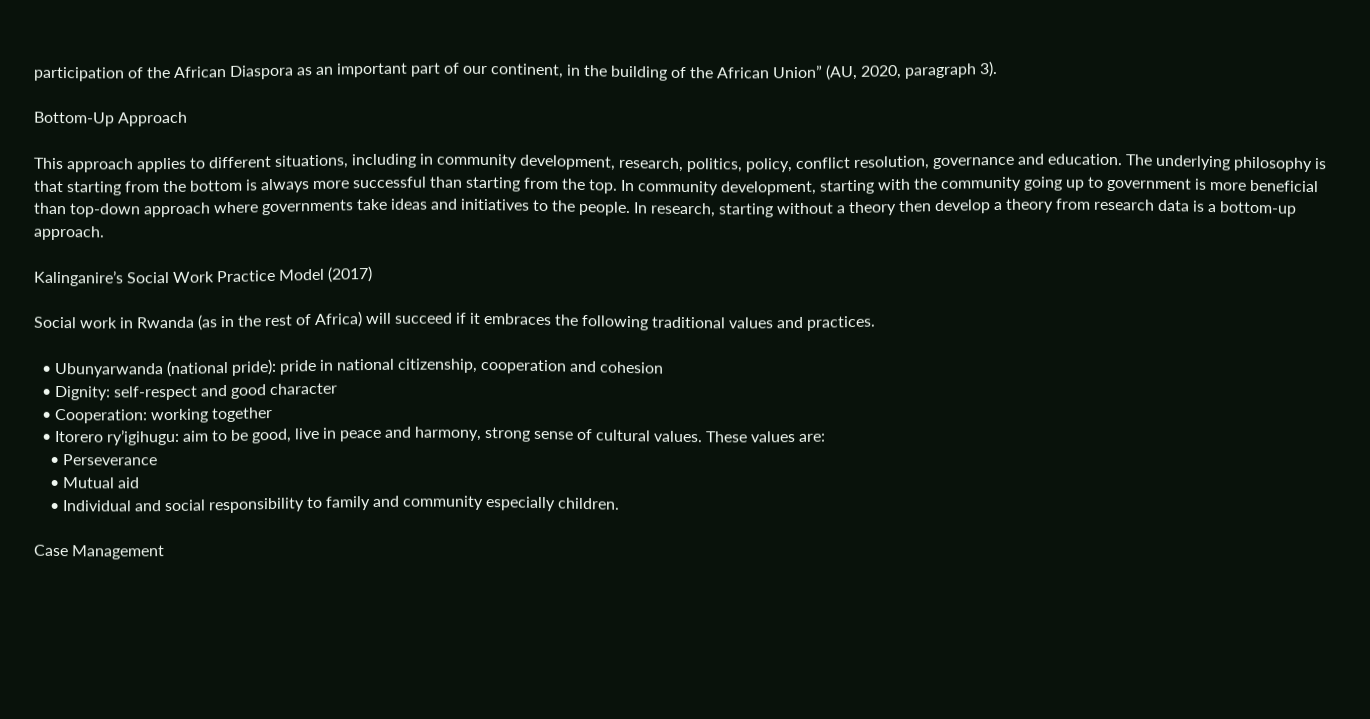participation of the African Diaspora as an important part of our continent, in the building of the African Union” (AU, 2020, paragraph 3).

Bottom-Up Approach

This approach applies to different situations, including in community development, research, politics, policy, conflict resolution, governance and education. The underlying philosophy is that starting from the bottom is always more successful than starting from the top. In community development, starting with the community going up to government is more beneficial than top-down approach where governments take ideas and initiatives to the people. In research, starting without a theory then develop a theory from research data is a bottom-up approach.

Kalinganire’s Social Work Practice Model (2017)

Social work in Rwanda (as in the rest of Africa) will succeed if it embraces the following traditional values and practices.

  • Ubunyarwanda (national pride): pride in national citizenship, cooperation and cohesion
  • Dignity: self-respect and good character
  • Cooperation: working together
  • Itorero ry’igihugu: aim to be good, live in peace and harmony, strong sense of cultural values. These values are:
    • Perseverance
    • Mutual aid
    • Individual and social responsibility to family and community especially children.

Case Management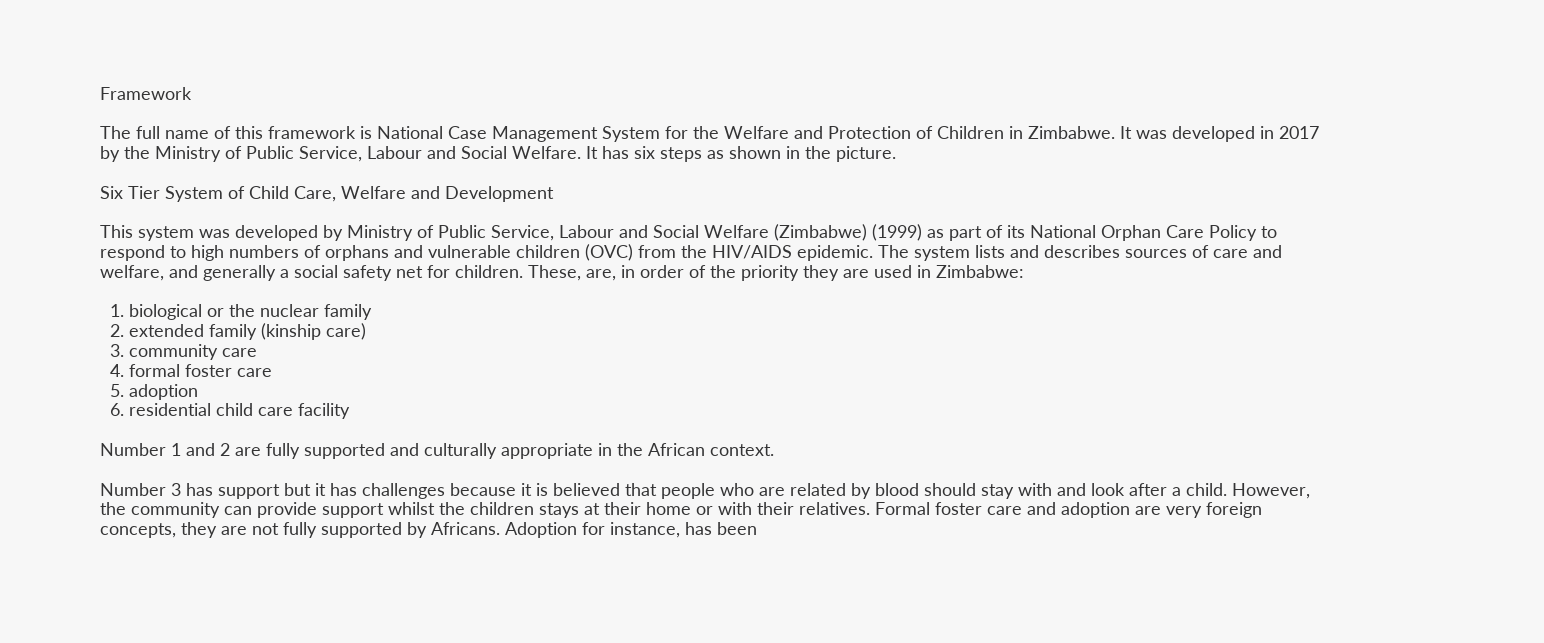Framework

The full name of this framework is National Case Management System for the Welfare and Protection of Children in Zimbabwe. It was developed in 2017 by the Ministry of Public Service, Labour and Social Welfare. It has six steps as shown in the picture.

Six Tier System of Child Care, Welfare and Development

This system was developed by Ministry of Public Service, Labour and Social Welfare (Zimbabwe) (1999) as part of its National Orphan Care Policy to respond to high numbers of orphans and vulnerable children (OVC) from the HIV/AIDS epidemic. The system lists and describes sources of care and welfare, and generally a social safety net for children. These, are, in order of the priority they are used in Zimbabwe:

  1. biological or the nuclear family
  2. extended family (kinship care)
  3. community care
  4. formal foster care
  5. adoption
  6. residential child care facility

Number 1 and 2 are fully supported and culturally appropriate in the African context.

Number 3 has support but it has challenges because it is believed that people who are related by blood should stay with and look after a child. However, the community can provide support whilst the children stays at their home or with their relatives. Formal foster care and adoption are very foreign concepts, they are not fully supported by Africans. Adoption for instance, has been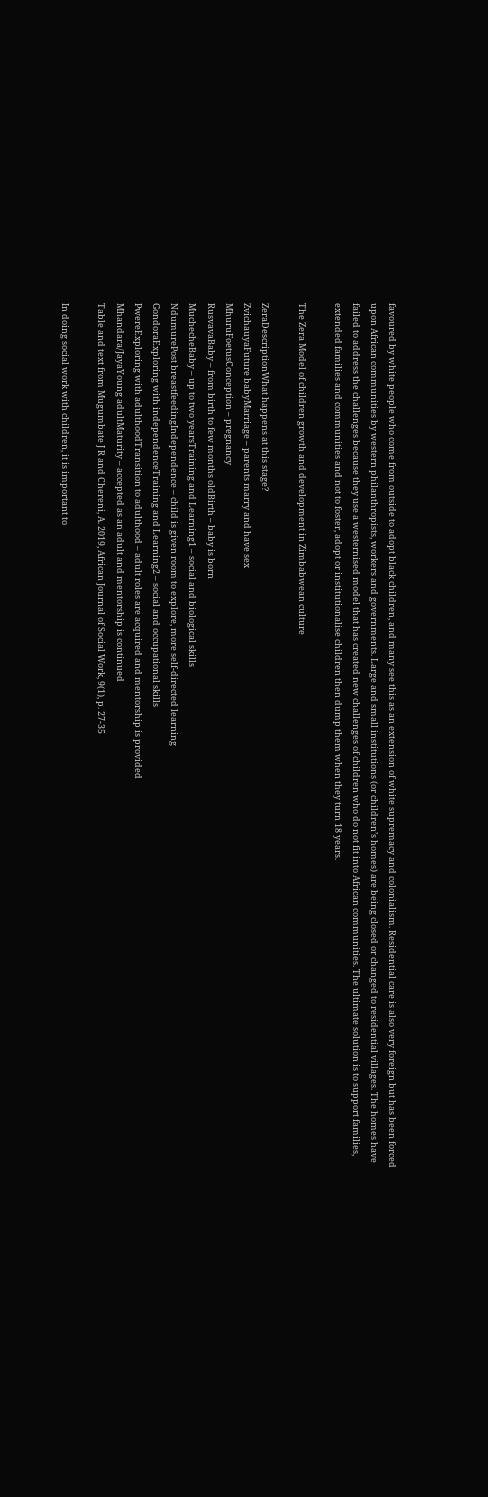favoured by white people who come from outside to adopt black children, and many see this as an extension of white supremacy and colonialism. Residential care is also very foreign but has been forced upon African communities by western philanthropists, workers and governments. Large and small institutions (or children’s homes) are being closed or changed to residential villages. The homes have failed to address the challenges because they use a westernised model that has created new challenges of children who do not fit into African communities. The ultimate solution is to support families, extended families and communities and not to foster, adopt or institutionalise children then dump them when they turn 18 years.

The Zera Model of children growth and development in Zimbabwean culture

ZeraDescriptionWhat happens at this stage?
ZvichauyaFuture babyMarriage – parents marry and have sex
MhuruFoetusConception – pregnancy
RusvavaBaby – from birth to few months oldBirth – baby is born
MuchecheBaby – up to two yearsTraining and Learning1 – social and biological skills
NdumurePost breastfeedingIndependence – child is given room to explore, more self-directed learning
GondoraExploring with independenceTraining and Learning2 – social and occupational skills
PwereExploring with adulthoodTransition to adulthood – adult roles are acquired and mentorship is provided
Mhandara/JayaYoung adultMaturity – accepted as an adult and mentorship is continued
Table and text from Mugumbate J R and Chereni, A. 2019, African Journal of Social Work, 9(1), p. 27-35

In doing social work with children, it is important to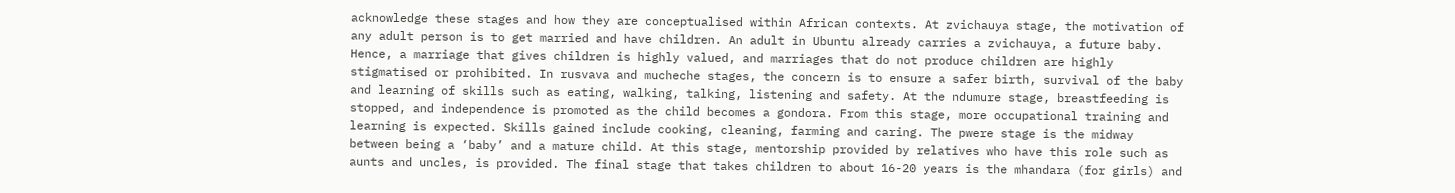acknowledge these stages and how they are conceptualised within African contexts. At zvichauya stage, the motivation of any adult person is to get married and have children. An adult in Ubuntu already carries a zvichauya, a future baby. Hence, a marriage that gives children is highly valued, and marriages that do not produce children are highly stigmatised or prohibited. In rusvava and mucheche stages, the concern is to ensure a safer birth, survival of the baby and learning of skills such as eating, walking, talking, listening and safety. At the ndumure stage, breastfeeding is stopped, and independence is promoted as the child becomes a gondora. From this stage, more occupational training and learning is expected. Skills gained include cooking, cleaning, farming and caring. The pwere stage is the midway between being a ‘baby’ and a mature child. At this stage, mentorship provided by relatives who have this role such as aunts and uncles, is provided. The final stage that takes children to about 16-20 years is the mhandara (for girls) and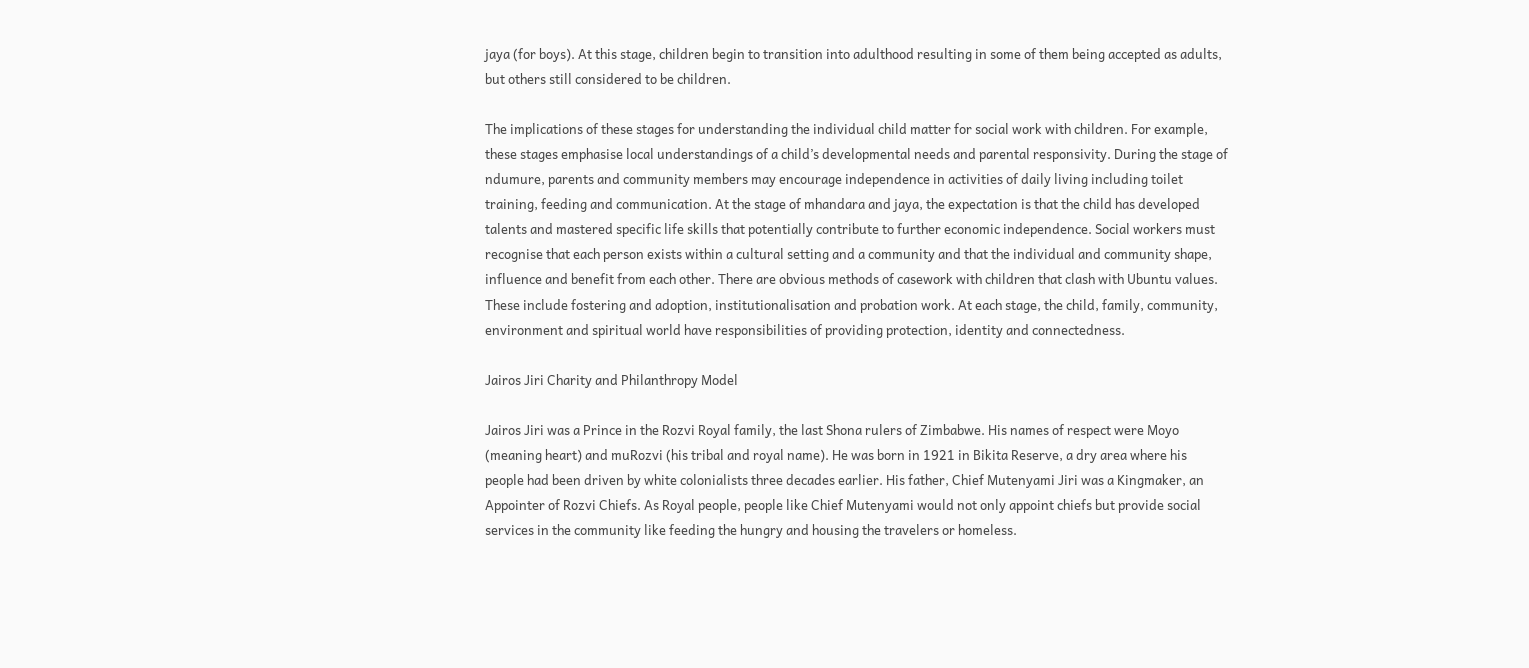jaya (for boys). At this stage, children begin to transition into adulthood resulting in some of them being accepted as adults, but others still considered to be children.

The implications of these stages for understanding the individual child matter for social work with children. For example, these stages emphasise local understandings of a child’s developmental needs and parental responsivity. During the stage of ndumure, parents and community members may encourage independence in activities of daily living including toilet training, feeding and communication. At the stage of mhandara and jaya, the expectation is that the child has developed talents and mastered specific life skills that potentially contribute to further economic independence. Social workers must recognise that each person exists within a cultural setting and a community and that the individual and community shape, influence and benefit from each other. There are obvious methods of casework with children that clash with Ubuntu values. These include fostering and adoption, institutionalisation and probation work. At each stage, the child, family, community, environment and spiritual world have responsibilities of providing protection, identity and connectedness.

Jairos Jiri Charity and Philanthropy Model

Jairos Jiri was a Prince in the Rozvi Royal family, the last Shona rulers of Zimbabwe. His names of respect were Moyo (meaning heart) and muRozvi (his tribal and royal name). He was born in 1921 in Bikita Reserve, a dry area where his people had been driven by white colonialists three decades earlier. His father, Chief Mutenyami Jiri was a Kingmaker, an Appointer of Rozvi Chiefs. As Royal people, people like Chief Mutenyami would not only appoint chiefs but provide social services in the community like feeding the hungry and housing the travelers or homeless.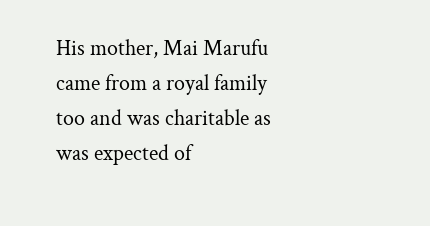His mother, Mai Marufu came from a royal family too and was charitable as was expected of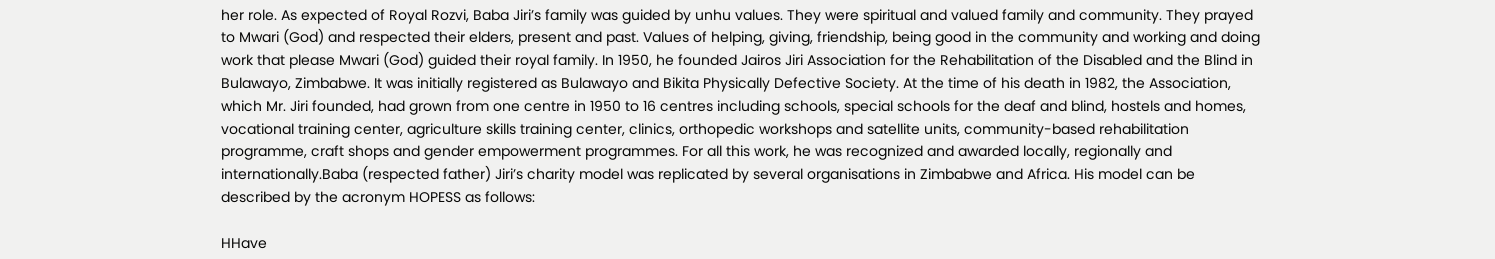her role. As expected of Royal Rozvi, Baba Jiri’s family was guided by unhu values. They were spiritual and valued family and community. They prayed to Mwari (God) and respected their elders, present and past. Values of helping, giving, friendship, being good in the community and working and doing work that please Mwari (God) guided their royal family. In 1950, he founded Jairos Jiri Association for the Rehabilitation of the Disabled and the Blind in Bulawayo, Zimbabwe. It was initially registered as Bulawayo and Bikita Physically Defective Society. At the time of his death in 1982, the Association, which Mr. Jiri founded, had grown from one centre in 1950 to 16 centres including schools, special schools for the deaf and blind, hostels and homes, vocational training center, agriculture skills training center, clinics, orthopedic workshops and satellite units, community-based rehabilitation programme, craft shops and gender empowerment programmes. For all this work, he was recognized and awarded locally, regionally and internationally.Baba (respected father) Jiri’s charity model was replicated by several organisations in Zimbabwe and Africa. His model can be described by the acronym HOPESS as follows:

HHave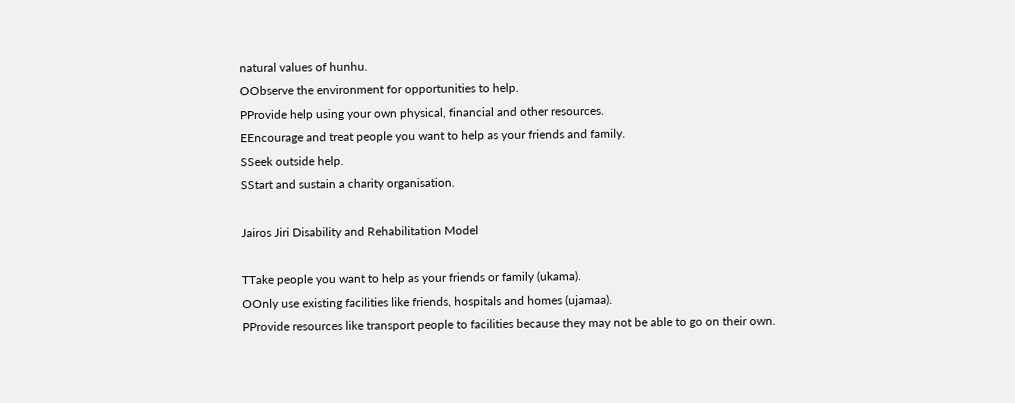natural values of hunhu.
OObserve the environment for opportunities to help.
PProvide help using your own physical, financial and other resources.
EEncourage and treat people you want to help as your friends and family.
SSeek outside help.
SStart and sustain a charity organisation.

Jairos Jiri Disability and Rehabilitation Model

TTake people you want to help as your friends or family (ukama).
OOnly use existing facilities like friends, hospitals and homes (ujamaa).
PProvide resources like transport people to facilities because they may not be able to go on their own.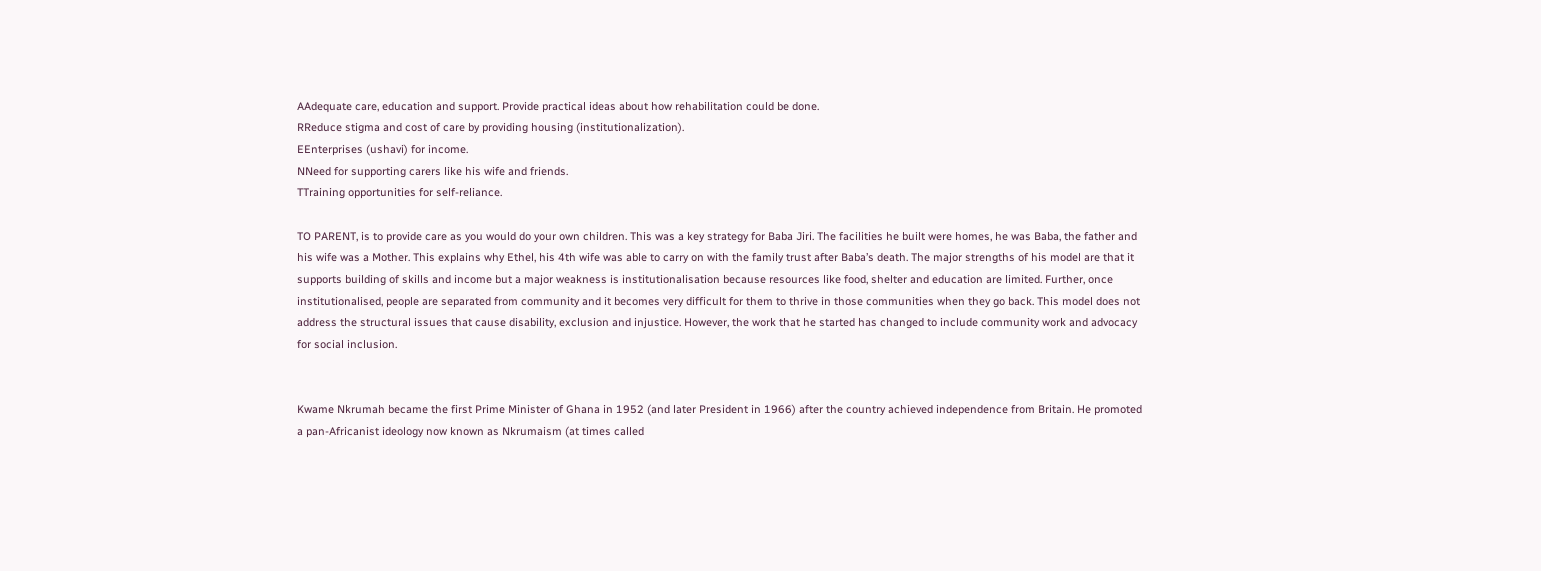AAdequate care, education and support. Provide practical ideas about how rehabilitation could be done.
RReduce stigma and cost of care by providing housing (institutionalization).
EEnterprises (ushavi) for income.
NNeed for supporting carers like his wife and friends.
TTraining opportunities for self-reliance.

TO PARENT, is to provide care as you would do your own children. This was a key strategy for Baba Jiri. The facilities he built were homes, he was Baba, the father and his wife was a Mother. This explains why Ethel, his 4th wife was able to carry on with the family trust after Baba’s death. The major strengths of his model are that it supports building of skills and income but a major weakness is institutionalisation because resources like food, shelter and education are limited. Further, once institutionalised, people are separated from community and it becomes very difficult for them to thrive in those communities when they go back. This model does not address the structural issues that cause disability, exclusion and injustice. However, the work that he started has changed to include community work and advocacy for social inclusion.


Kwame Nkrumah became the first Prime Minister of Ghana in 1952 (and later President in 1966) after the country achieved independence from Britain. He promoted a pan-Africanist ideology now known as Nkrumaism (at times called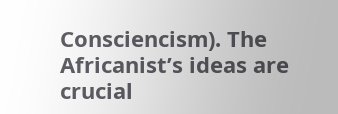Consciencism). The Africanist’s ideas are crucial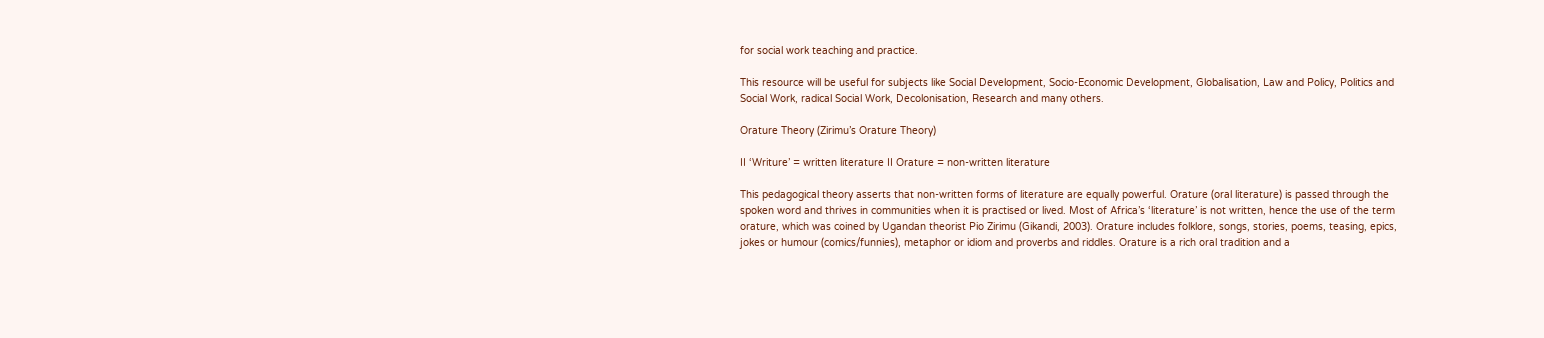for social work teaching and practice.

This resource will be useful for subjects like Social Development, Socio-Economic Development, Globalisation, Law and Policy, Politics and Social Work, radical Social Work, Decolonisation, Research and many others.

Orature Theory (Zirimu’s Orature Theory)

II ‘Writure’ = written literature II Orature = non-written literature

This pedagogical theory asserts that non-written forms of literature are equally powerful. Orature (oral literature) is passed through the spoken word and thrives in communities when it is practised or lived. Most of Africa’s ‘literature’ is not written, hence the use of the term orature, which was coined by Ugandan theorist Pio Zirimu (Gikandi, 2003). Orature includes folklore, songs, stories, poems, teasing, epics, jokes or humour (comics/funnies), metaphor or idiom and proverbs and riddles. Orature is a rich oral tradition and a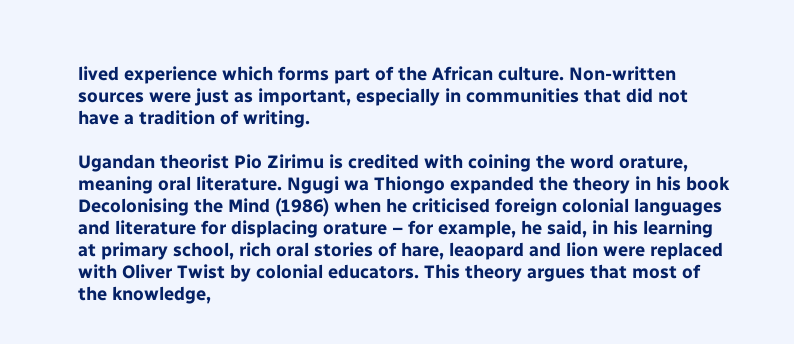lived experience which forms part of the African culture. Non-written sources were just as important, especially in communities that did not have a tradition of writing.

Ugandan theorist Pio Zirimu is credited with coining the word orature, meaning oral literature. Ngugi wa Thiongo expanded the theory in his book Decolonising the Mind (1986) when he criticised foreign colonial languages and literature for displacing orature – for example, he said, in his learning at primary school, rich oral stories of hare, leaopard and lion were replaced with Oliver Twist by colonial educators. This theory argues that most of the knowledge,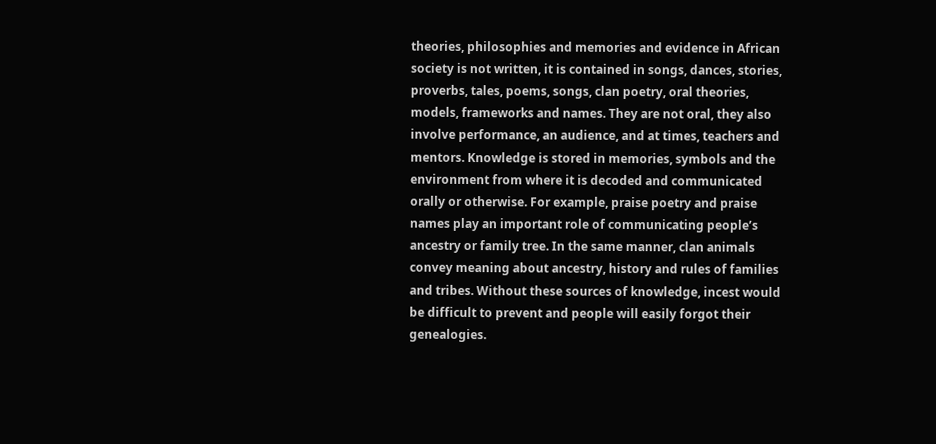theories, philosophies and memories and evidence in African society is not written, it is contained in songs, dances, stories, proverbs, tales, poems, songs, clan poetry, oral theories, models, frameworks and names. They are not oral, they also involve performance, an audience, and at times, teachers and mentors. Knowledge is stored in memories, symbols and the environment from where it is decoded and communicated orally or otherwise. For example, praise poetry and praise names play an important role of communicating people’s ancestry or family tree. In the same manner, clan animals convey meaning about ancestry, history and rules of families and tribes. Without these sources of knowledge, incest would be difficult to prevent and people will easily forgot their genealogies.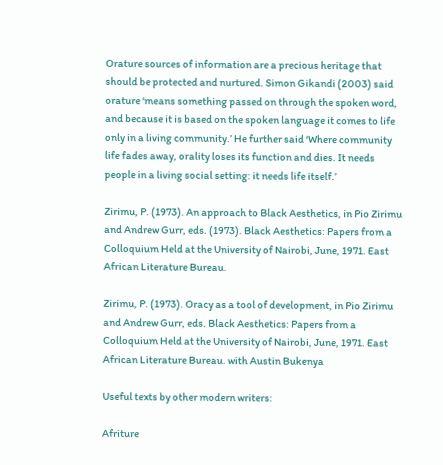Orature sources of information are a precious heritage that should be protected and nurtured. Simon Gikandi (2003) said orature ‘means something passed on through the spoken word, and because it is based on the spoken language it comes to life only in a living community.’ He further said ‘Where community life fades away, orality loses its function and dies. It needs people in a living social setting: it needs life itself.’

Zirimu, P. (1973). An approach to Black Aesthetics, in Pio Zirimu and Andrew Gurr, eds. (1973). Black Aesthetics: Papers from a Colloquium Held at the University of Nairobi, June, 1971. East African Literature Bureau.

Zirimu, P. (1973). Oracy as a tool of development, in Pio Zirimu and Andrew Gurr, eds. Black Aesthetics: Papers from a Colloquium Held at the University of Nairobi, June, 1971. East African Literature Bureau. with Austin Bukenya

Useful texts by other modern writers:

Afriture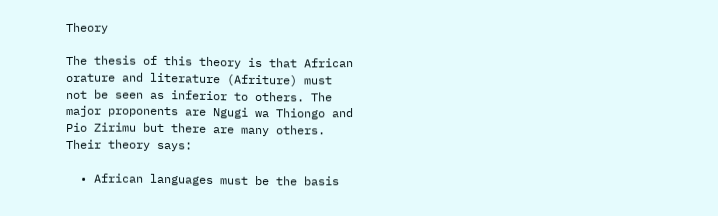Theory

The thesis of this theory is that African orature and literature (Afriture) must not be seen as inferior to others. The major proponents are Ngugi wa Thiongo and Pio Zirimu but there are many others. Their theory says:

  • African languages must be the basis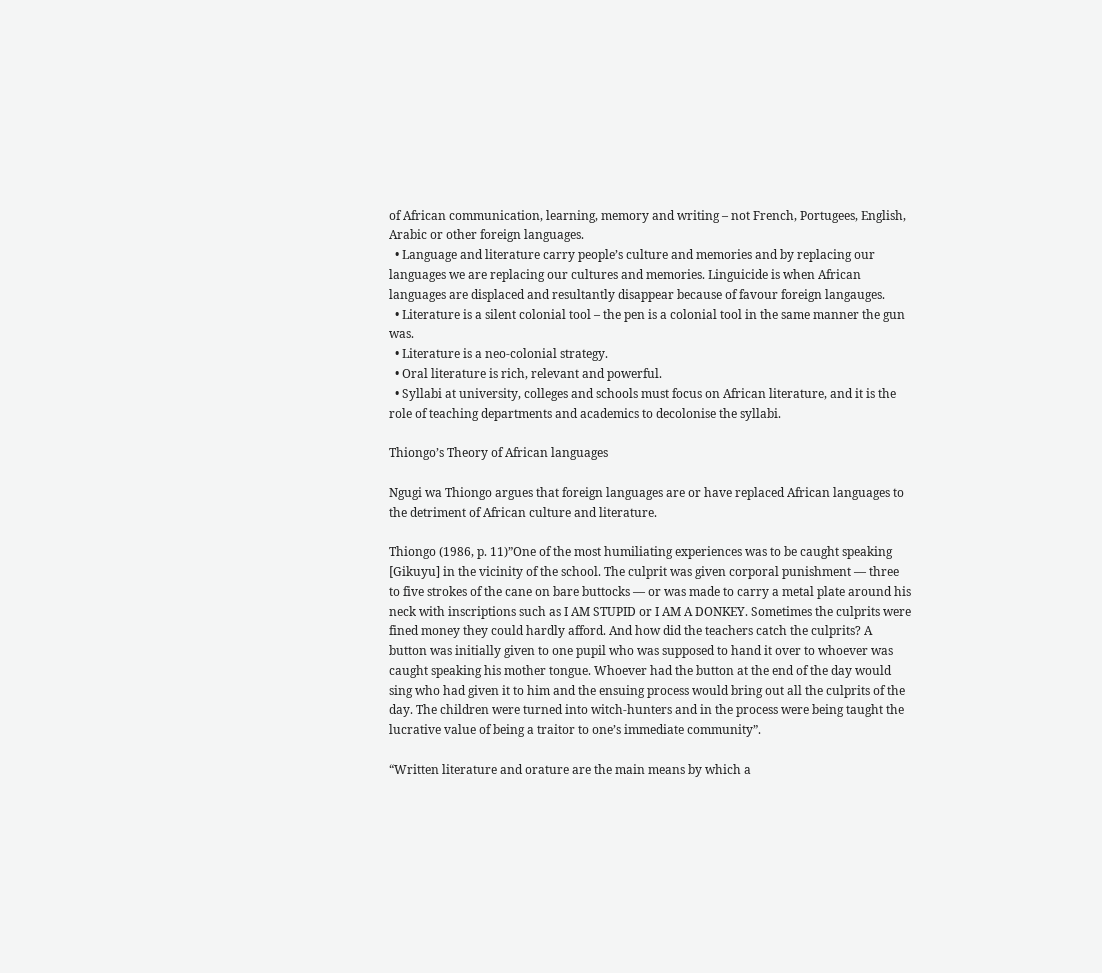of African communication, learning, memory and writing – not French, Portugees, English, Arabic or other foreign languages.
  • Language and literature carry people’s culture and memories and by replacing our languages we are replacing our cultures and memories. Linguicide is when African languages are displaced and resultantly disappear because of favour foreign langauges.
  • Literature is a silent colonial tool – the pen is a colonial tool in the same manner the gun was.
  • Literature is a neo-colonial strategy.
  • Oral literature is rich, relevant and powerful.
  • Syllabi at university, colleges and schools must focus on African literature, and it is the role of teaching departments and academics to decolonise the syllabi.

Thiongo’s Theory of African languages

Ngugi wa Thiongo argues that foreign languages are or have replaced African languages to the detriment of African culture and literature.

Thiongo (1986, p. 11)”One of the most humiliating experiences was to be caught speaking [Gikuyu] in the vicinity of the school. The culprit was given corporal punishment — three to five strokes of the cane on bare buttocks — or was made to carry a metal plate around his neck with inscriptions such as I AM STUPID or I AM A DONKEY. Sometimes the culprits were fined money they could hardly afford. And how did the teachers catch the culprits? A button was initially given to one pupil who was supposed to hand it over to whoever was caught speaking his mother tongue. Whoever had the button at the end of the day would sing who had given it to him and the ensuing process would bring out all the culprits of the day. The children were turned into witch-hunters and in the process were being taught the lucrative value of being a traitor to one’s immediate community”.

“Written literature and orature are the main means by which a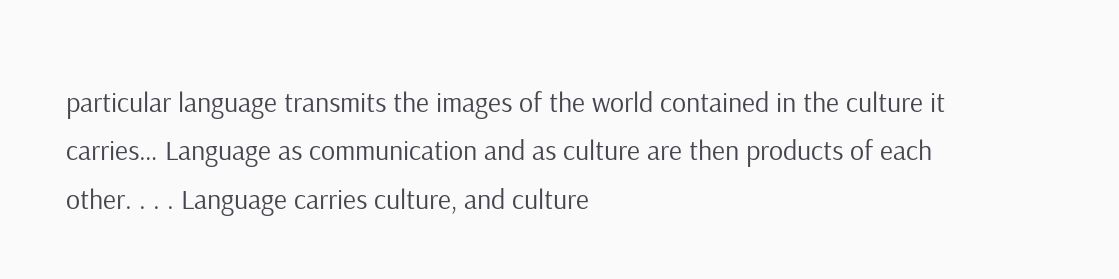particular language transmits the images of the world contained in the culture it carries… Language as communication and as culture are then products of each other. . . . Language carries culture, and culture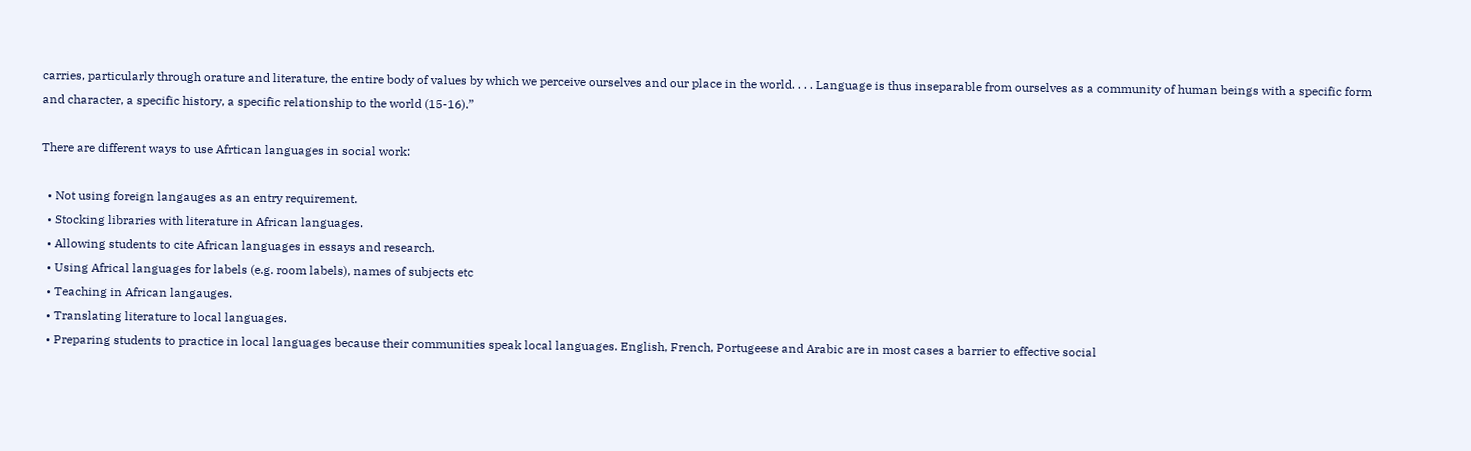carries, particularly through orature and literature, the entire body of values by which we perceive ourselves and our place in the world. . . . Language is thus inseparable from ourselves as a community of human beings with a specific form and character, a specific history, a specific relationship to the world (15-16).”

There are different ways to use Afrtican languages in social work:

  • Not using foreign langauges as an entry requirement.
  • Stocking libraries with literature in African languages.
  • Allowing students to cite African languages in essays and research.
  • Using Africal languages for labels (e.g. room labels), names of subjects etc
  • Teaching in African langauges.
  • Translating literature to local languages.
  • Preparing students to practice in local languages because their communities speak local languages. English, French, Portugeese and Arabic are in most cases a barrier to effective social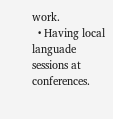work.
  • Having local languade sessions at conferences.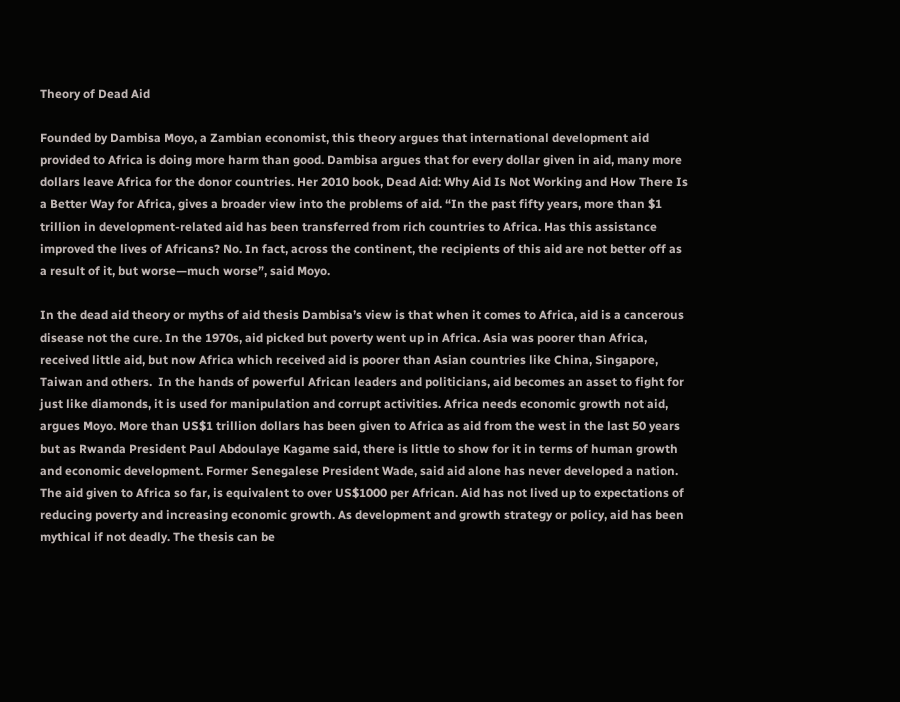Theory of Dead Aid

Founded by Dambisa Moyo, a Zambian economist, this theory argues that international development aid provided to Africa is doing more harm than good. Dambisa argues that for every dollar given in aid, many more dollars leave Africa for the donor countries. Her 2010 book, Dead Aid: Why Aid Is Not Working and How There Is a Better Way for Africa, gives a broader view into the problems of aid. “In the past fifty years, more than $1 trillion in development-related aid has been transferred from rich countries to Africa. Has this assistance improved the lives of Africans? No. In fact, across the continent, the recipients of this aid are not better off as a result of it, but worse—much worse”, said Moyo.

In the dead aid theory or myths of aid thesis Dambisa’s view is that when it comes to Africa, aid is a cancerous disease not the cure. In the 1970s, aid picked but poverty went up in Africa. Asia was poorer than Africa, received little aid, but now Africa which received aid is poorer than Asian countries like China, Singapore, Taiwan and others.  In the hands of powerful African leaders and politicians, aid becomes an asset to fight for just like diamonds, it is used for manipulation and corrupt activities. Africa needs economic growth not aid, argues Moyo. More than US$1 trillion dollars has been given to Africa as aid from the west in the last 50 years but as Rwanda President Paul Abdoulaye Kagame said, there is little to show for it in terms of human growth and economic development. Former Senegalese President Wade, said aid alone has never developed a nation. The aid given to Africa so far, is equivalent to over US$1000 per African. Aid has not lived up to expectations of reducing poverty and increasing economic growth. As development and growth strategy or policy, aid has been mythical if not deadly. The thesis can be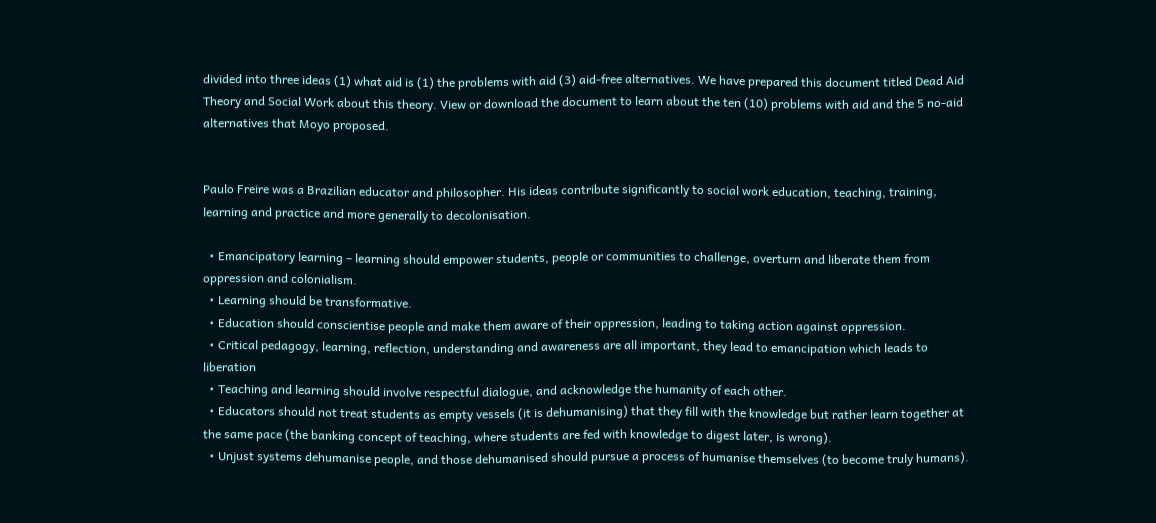divided into three ideas (1) what aid is (1) the problems with aid (3) aid-free alternatives. We have prepared this document titled Dead Aid Theory and Social Work about this theory. View or download the document to learn about the ten (10) problems with aid and the 5 no-aid alternatives that Moyo proposed.


Paulo Freire was a Brazilian educator and philosopher. His ideas contribute significantly to social work education, teaching, training, learning and practice and more generally to decolonisation.

  • Emancipatory learning – learning should empower students, people or communities to challenge, overturn and liberate them from oppression and colonialism.
  • Learning should be transformative.
  • Education should conscientise people and make them aware of their oppression, leading to taking action against oppression.
  • Critical pedagogy, learning, reflection, understanding and awareness are all important, they lead to emancipation which leads to liberation
  • Teaching and learning should involve respectful dialogue, and acknowledge the humanity of each other.
  • Educators should not treat students as empty vessels (it is dehumanising) that they fill with the knowledge but rather learn together at the same pace (the banking concept of teaching, where students are fed with knowledge to digest later, is wrong).
  • Unjust systems dehumanise people, and those dehumanised should pursue a process of humanise themselves (to become truly humans).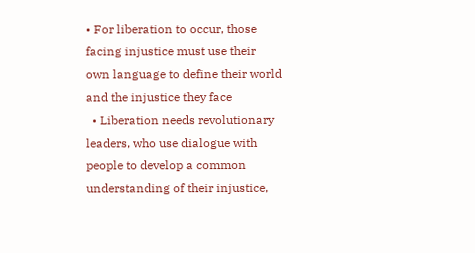• For liberation to occur, those facing injustice must use their own language to define their world and the injustice they face
  • Liberation needs revolutionary leaders, who use dialogue with people to develop a common understanding of their injustice,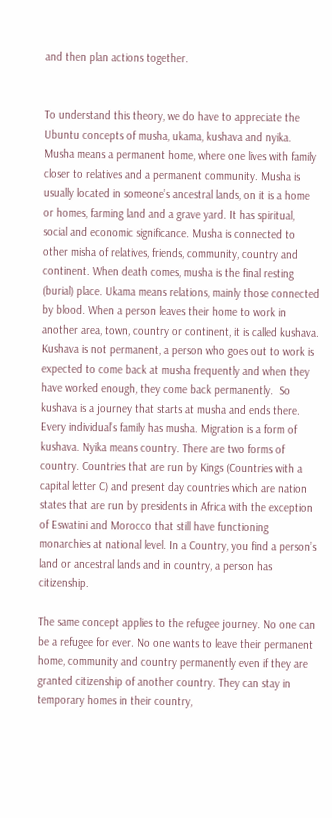and then plan actions together.


To understand this theory, we do have to appreciate the Ubuntu concepts of musha, ukama, kushava and nyika. Musha means a permanent home, where one lives with family closer to relatives and a permanent community. Musha is usually located in someone’s ancestral lands, on it is a home or homes, farming land and a grave yard. It has spiritual, social and economic significance. Musha is connected to other misha of relatives, friends, community, country and continent. When death comes, musha is the final resting (burial) place. Ukama means relations, mainly those connected by blood. When a person leaves their home to work in another area, town, country or continent, it is called kushava. Kushava is not permanent, a person who goes out to work is expected to come back at musha frequently and when they have worked enough, they come back permanently.  So kushava is a journey that starts at musha and ends there. Every individual’s family has musha. Migration is a form of kushava. Nyika means country. There are two forms of country. Countries that are run by Kings (Countries with a capital letter C) and present day countries which are nation states that are run by presidents in Africa with the exception of Eswatini and Morocco that still have functioning monarchies at national level. In a Country, you find a person’s land or ancestral lands and in country, a person has citizenship.

The same concept applies to the refugee journey. No one can be a refugee for ever. No one wants to leave their permanent home, community and country permanently even if they are granted citizenship of another country. They can stay in temporary homes in their country,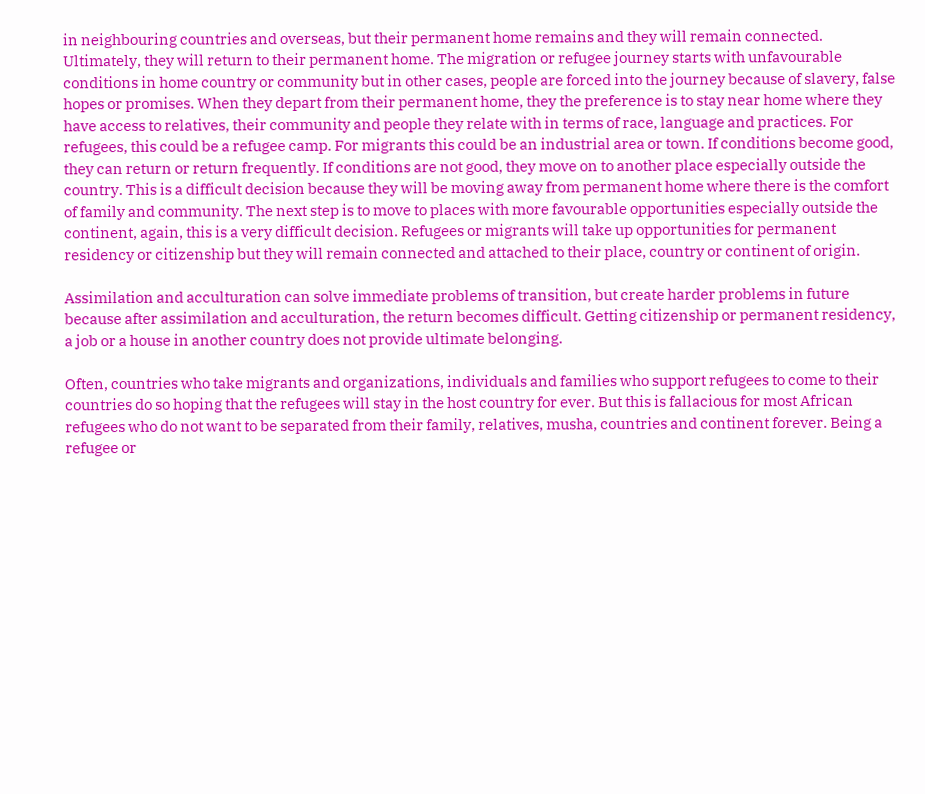in neighbouring countries and overseas, but their permanent home remains and they will remain connected. Ultimately, they will return to their permanent home. The migration or refugee journey starts with unfavourable conditions in home country or community but in other cases, people are forced into the journey because of slavery, false hopes or promises. When they depart from their permanent home, they the preference is to stay near home where they have access to relatives, their community and people they relate with in terms of race, language and practices. For refugees, this could be a refugee camp. For migrants this could be an industrial area or town. If conditions become good, they can return or return frequently. If conditions are not good, they move on to another place especially outside the country. This is a difficult decision because they will be moving away from permanent home where there is the comfort of family and community. The next step is to move to places with more favourable opportunities especially outside the continent, again, this is a very difficult decision. Refugees or migrants will take up opportunities for permanent residency or citizenship but they will remain connected and attached to their place, country or continent of origin.

Assimilation and acculturation can solve immediate problems of transition, but create harder problems in future because after assimilation and acculturation, the return becomes difficult. Getting citizenship or permanent residency, a job or a house in another country does not provide ultimate belonging.

Often, countries who take migrants and organizations, individuals and families who support refugees to come to their countries do so hoping that the refugees will stay in the host country for ever. But this is fallacious for most African refugees who do not want to be separated from their family, relatives, musha, countries and continent forever. Being a refugee or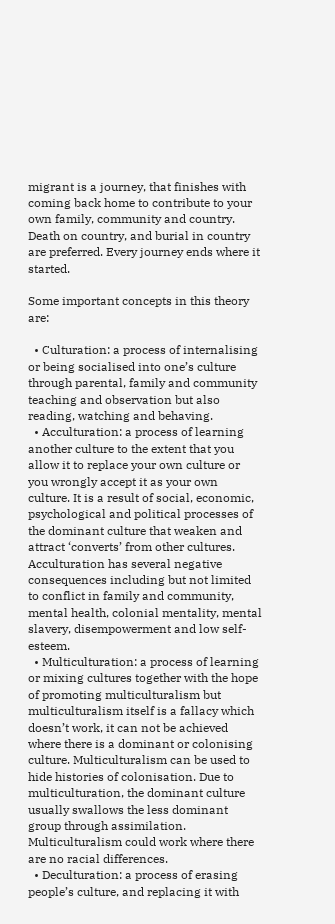migrant is a journey, that finishes with coming back home to contribute to your own family, community and country. Death on country, and burial in country are preferred. Every journey ends where it started.

Some important concepts in this theory are:

  • Culturation: a process of internalising or being socialised into one’s culture through parental, family and community teaching and observation but also reading, watching and behaving.
  • Acculturation: a process of learning another culture to the extent that you allow it to replace your own culture or you wrongly accept it as your own culture. It is a result of social, economic, psychological and political processes of the dominant culture that weaken and attract ‘converts’ from other cultures. Acculturation has several negative consequences including but not limited to conflict in family and community, mental health, colonial mentality, mental slavery, disempowerment and low self-esteem.
  • Multiculturation: a process of learning or mixing cultures together with the hope of promoting multiculturalism but multiculturalism itself is a fallacy which doesn’t work, it can not be achieved where there is a dominant or colonising culture. Multiculturalism can be used to hide histories of colonisation. Due to multiculturation, the dominant culture usually swallows the less dominant group through assimilation. Multiculturalism could work where there are no racial differences.
  • Deculturation: a process of erasing people’s culture, and replacing it with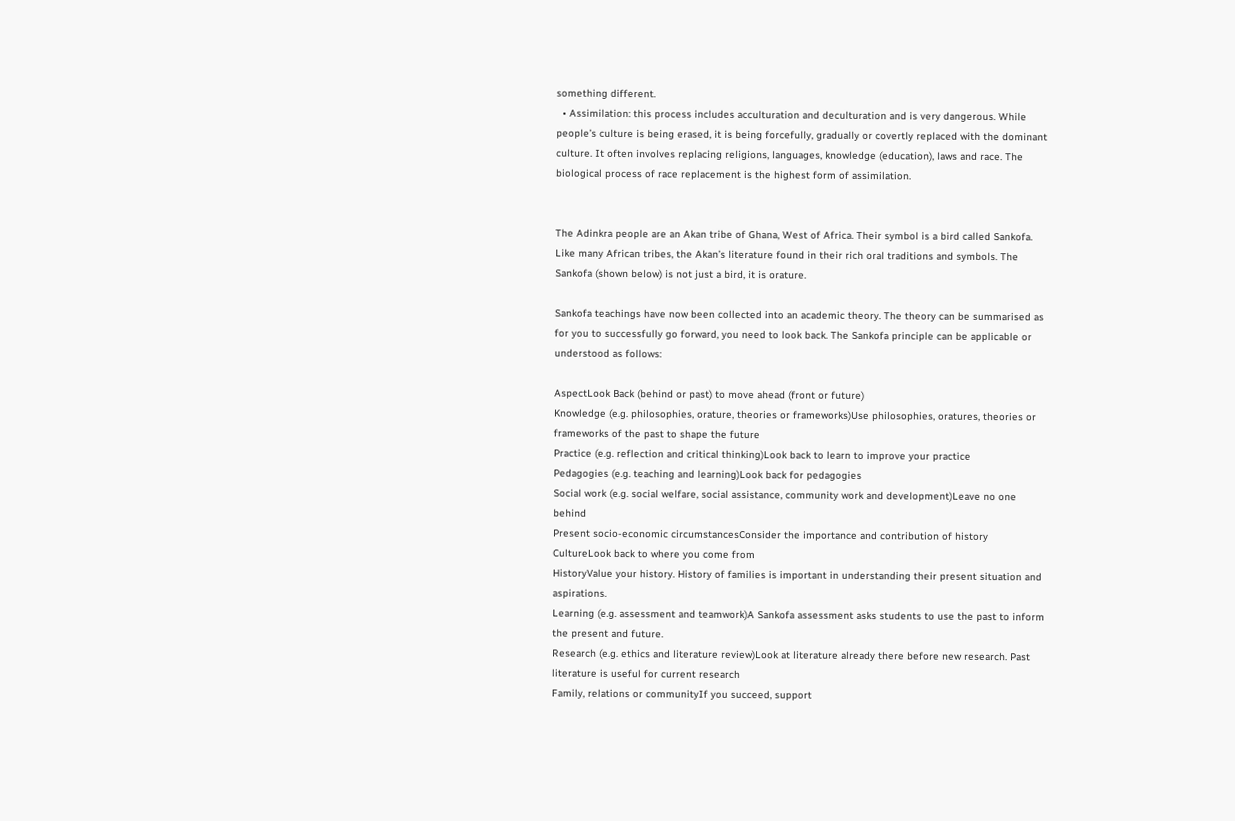something different.
  • Assimilation: this process includes acculturation and deculturation and is very dangerous. While people’s culture is being erased, it is being forcefully, gradually or covertly replaced with the dominant culture. It often involves replacing religions, languages, knowledge (education), laws and race. The biological process of race replacement is the highest form of assimilation.


The Adinkra people are an Akan tribe of Ghana, West of Africa. Their symbol is a bird called Sankofa. Like many African tribes, the Akan’s literature found in their rich oral traditions and symbols. The Sankofa (shown below) is not just a bird, it is orature.

Sankofa teachings have now been collected into an academic theory. The theory can be summarised as for you to successfully go forward, you need to look back. The Sankofa principle can be applicable or understood as follows:

AspectLook Back (behind or past) to move ahead (front or future)
Knowledge (e.g. philosophies, orature, theories or frameworks)Use philosophies, oratures, theories or frameworks of the past to shape the future
Practice (e.g. reflection and critical thinking)Look back to learn to improve your practice
Pedagogies (e.g. teaching and learning)Look back for pedagogies
Social work (e.g. social welfare, social assistance, community work and development)Leave no one behind
Present socio-economic circumstancesConsider the importance and contribution of history
CultureLook back to where you come from
HistoryValue your history. History of families is important in understanding their present situation and aspirations.
Learning (e.g. assessment and teamwork)A Sankofa assessment asks students to use the past to inform the present and future.
Research (e.g. ethics and literature review)Look at literature already there before new research. Past literature is useful for current research
Family, relations or communityIf you succeed, support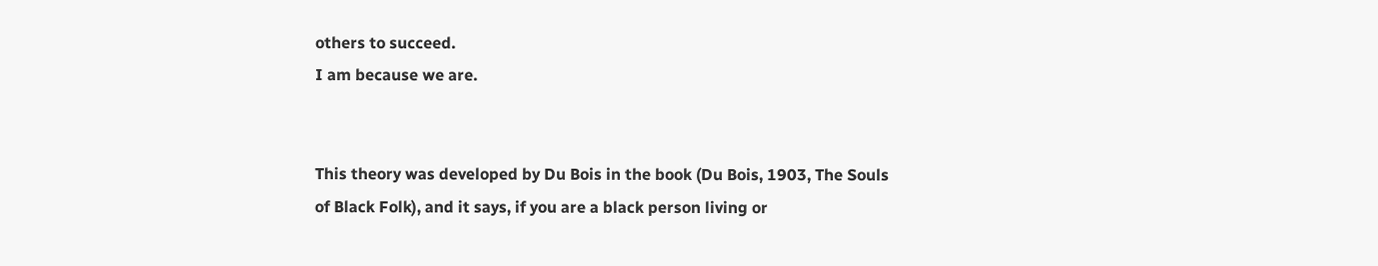others to succeed.
I am because we are.


This theory was developed by Du Bois in the book (Du Bois, 1903, The Souls of Black Folk), and it says, if you are a black person living or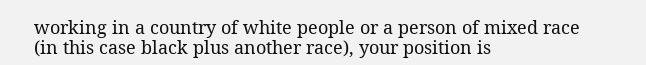working in a country of white people or a person of mixed race (in this case black plus another race), your position is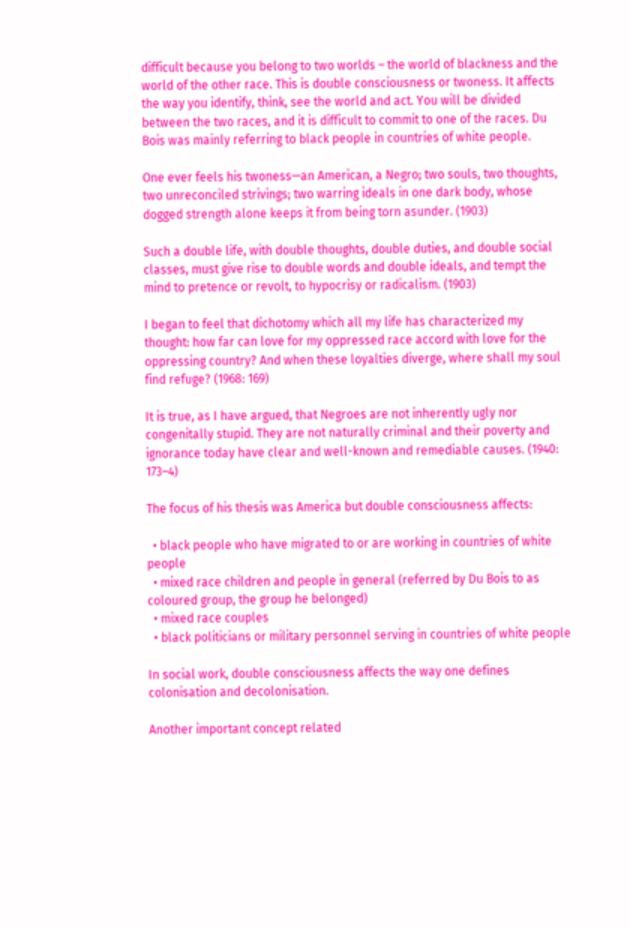difficult because you belong to two worlds – the world of blackness and the world of the other race. This is double consciousness or twoness. It affects the way you identify, think, see the world and act. You will be divided between the two races, and it is difficult to commit to one of the races. Du Bois was mainly referring to black people in countries of white people.

One ever feels his twoness—an American, a Negro; two souls, two thoughts, two unreconciled strivings; two warring ideals in one dark body, whose dogged strength alone keeps it from being torn asunder. (1903)

Such a double life, with double thoughts, double duties, and double social classes, must give rise to double words and double ideals, and tempt the mind to pretence or revolt, to hypocrisy or radicalism. (1903)

I began to feel that dichotomy which all my life has characterized my thought: how far can love for my oppressed race accord with love for the oppressing country? And when these loyalties diverge, where shall my soul find refuge? (1968: 169)

It is true, as I have argued, that Negroes are not inherently ugly nor congenitally stupid. They are not naturally criminal and their poverty and ignorance today have clear and well-known and remediable causes. (1940: 173–4)

The focus of his thesis was America but double consciousness affects:

  • black people who have migrated to or are working in countries of white people
  • mixed race children and people in general (referred by Du Bois to as coloured group, the group he belonged)
  • mixed race couples
  • black politicians or military personnel serving in countries of white people

In social work, double consciousness affects the way one defines colonisation and decolonisation.

Another important concept related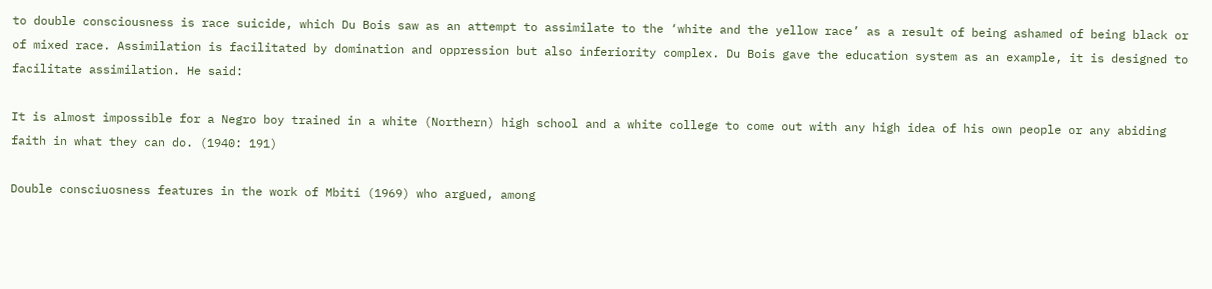to double consciousness is race suicide, which Du Bois saw as an attempt to assimilate to the ‘white and the yellow race’ as a result of being ashamed of being black or of mixed race. Assimilation is facilitated by domination and oppression but also inferiority complex. Du Bois gave the education system as an example, it is designed to facilitate assimilation. He said:

It is almost impossible for a Negro boy trained in a white (Northern) high school and a white college to come out with any high idea of his own people or any abiding faith in what they can do. (1940: 191)

Double consciuosness features in the work of Mbiti (1969) who argued, among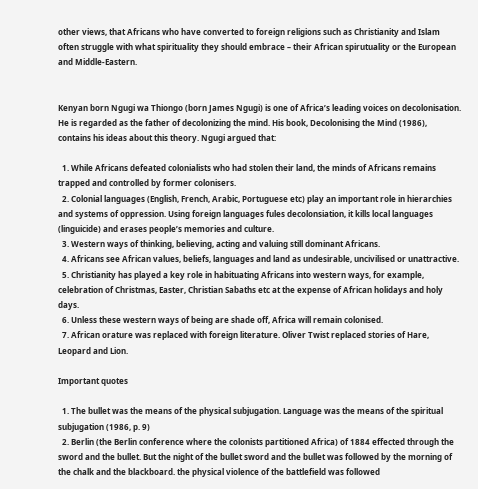other views, that Africans who have converted to foreign religions such as Christianity and Islam often struggle with what spirituality they should embrace – their African spirutuality or the European and Middle-Eastern.


Kenyan born Ngugi wa Thiongo (born James Ngugi) is one of Africa’s leading voices on decolonisation. He is regarded as the father of decolonizing the mind. His book, Decolonising the Mind (1986), contains his ideas about this theory. Ngugi argued that:

  1. While Africans defeated colonialists who had stolen their land, the minds of Africans remains trapped and controlled by former colonisers.
  2. Colonial languages (English, French, Arabic, Portuguese etc) play an important role in hierarchies and systems of oppression. Using foreign languages fules decolonsiation, it kills local languages (linguicide) and erases people’s memories and culture.
  3. Western ways of thinking, believing, acting and valuing still dominant Africans.
  4. Africans see African values, beliefs, languages and land as undesirable, uncivilised or unattractive.
  5. Christianity has played a key role in habituating Africans into western ways, for example, celebration of Christmas, Easter, Christian Sabaths etc at the expense of African holidays and holy days.
  6. Unless these western ways of being are shade off, Africa will remain colonised.
  7. African orature was replaced with foreign literature. Oliver Twist replaced stories of Hare, Leopard and Lion.

Important quotes

  1. The bullet was the means of the physical subjugation. Language was the means of the spiritual subjugation (1986, p. 9)
  2. Berlin (the Berlin conference where the colonists partitioned Africa) of 1884 effected through the sword and the bullet. But the night of the bullet sword and the bullet was followed by the morning of the chalk and the blackboard. the physical violence of the battlefield was followed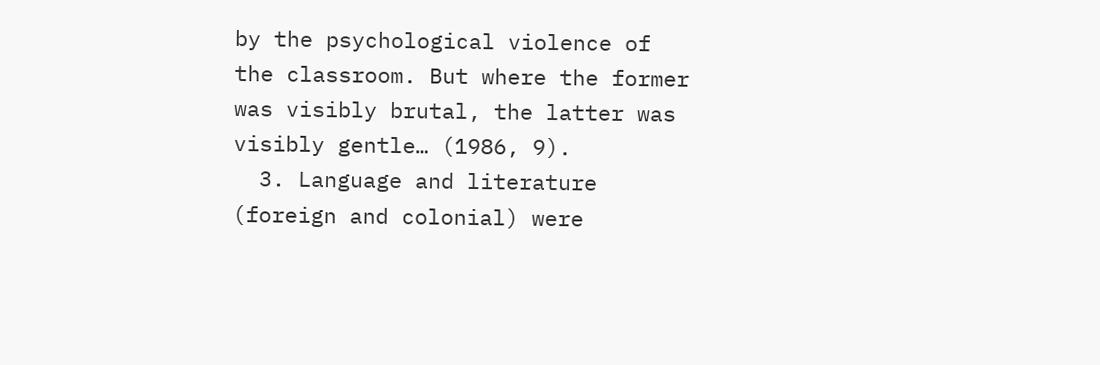by the psychological violence of the classroom. But where the former was visibly brutal, the latter was visibly gentle… (1986, 9).
  3. Language and literature (foreign and colonial) were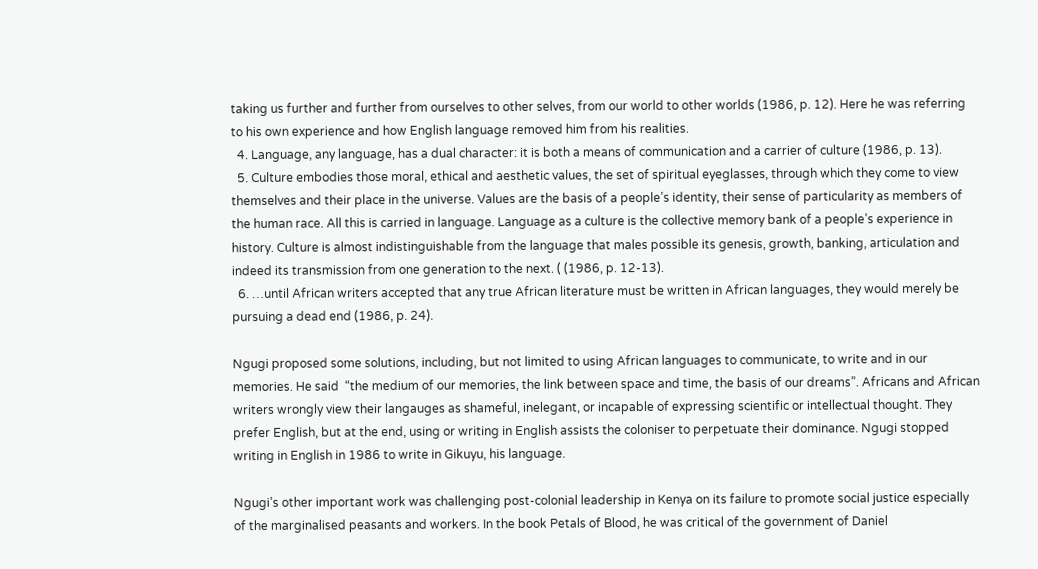taking us further and further from ourselves to other selves, from our world to other worlds (1986, p. 12). Here he was referring to his own experience and how English language removed him from his realities.
  4. Language, any language, has a dual character: it is both a means of communication and a carrier of culture (1986, p. 13).
  5. Culture embodies those moral, ethical and aesthetic values, the set of spiritual eyeglasses, through which they come to view themselves and their place in the universe. Values are the basis of a people’s identity, their sense of particularity as members of the human race. All this is carried in language. Language as a culture is the collective memory bank of a people’s experience in history. Culture is almost indistinguishable from the language that males possible its genesis, growth, banking, articulation and indeed its transmission from one generation to the next. ( (1986, p. 12-13).
  6. …until African writers accepted that any true African literature must be written in African languages, they would merely be pursuing a dead end (1986, p. 24).

Ngugi proposed some solutions, including, but not limited to using African languages to communicate, to write and in our memories. He said  “the medium of our memories, the link between space and time, the basis of our dreams”. Africans and African writers wrongly view their langauges as shameful, inelegant, or incapable of expressing scientific or intellectual thought. They prefer English, but at the end, using or writing in English assists the coloniser to perpetuate their dominance. Ngugi stopped writing in English in 1986 to write in Gikuyu, his language.

Ngugi’s other important work was challenging post-colonial leadership in Kenya on its failure to promote social justice especially of the marginalised peasants and workers. In the book Petals of Blood, he was critical of the government of Daniel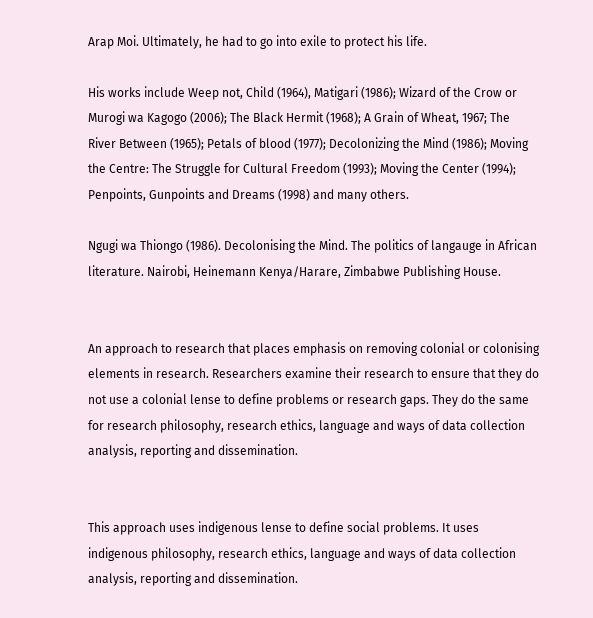Arap Moi. Ultimately, he had to go into exile to protect his life.

His works include Weep not, Child (1964), Matigari (1986); Wizard of the Crow or Murogi wa Kagogo (2006); The Black Hermit (1968); A Grain of Wheat, 1967; The River Between (1965); Petals of blood (1977); Decolonizing the Mind (1986); Moving the Centre: The Struggle for Cultural Freedom (1993); Moving the Center (1994); Penpoints, Gunpoints and Dreams (1998) and many others.

Ngugi wa Thiongo (1986). Decolonising the Mind. The politics of langauge in African literature. Nairobi, Heinemann Kenya/Harare, Zimbabwe Publishing House.


An approach to research that places emphasis on removing colonial or colonising elements in research. Researchers examine their research to ensure that they do not use a colonial lense to define problems or research gaps. They do the same for research philosophy, research ethics, language and ways of data collection analysis, reporting and dissemination.


This approach uses indigenous lense to define social problems. It uses indigenous philosophy, research ethics, language and ways of data collection analysis, reporting and dissemination.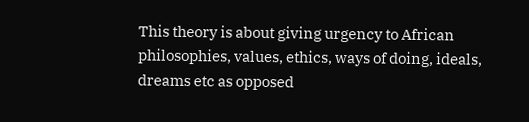This theory is about giving urgency to African philosophies, values, ethics, ways of doing, ideals, dreams etc as opposed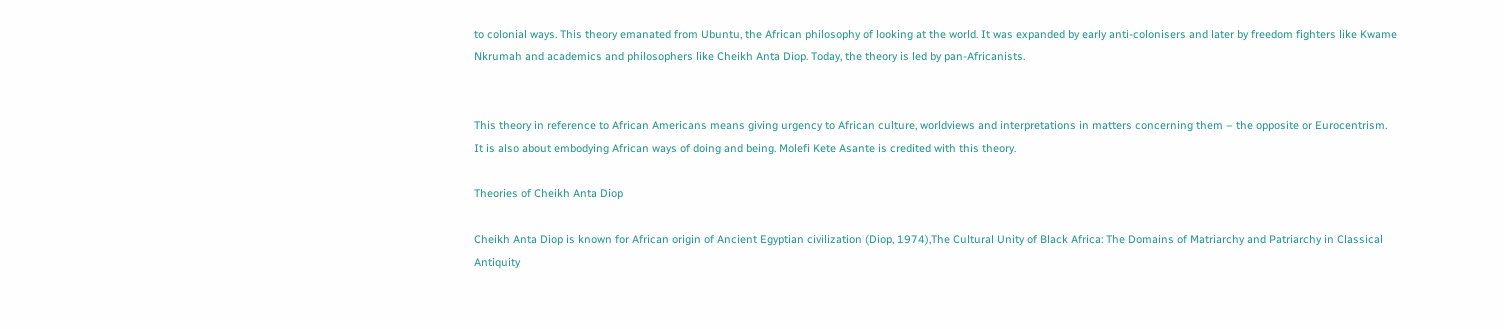to colonial ways. This theory emanated from Ubuntu, the African philosophy of looking at the world. It was expanded by early anti-colonisers and later by freedom fighters like Kwame Nkrumah and academics and philosophers like Cheikh Anta Diop. Today, the theory is led by pan-Africanists.


This theory in reference to African Americans means giving urgency to African culture, worldviews and interpretations in matters concerning them – the opposite or Eurocentrism. It is also about embodying African ways of doing and being. Molefi Kete Asante is credited with this theory.

Theories of Cheikh Anta Diop

Cheikh Anta Diop is known for African origin of Ancient Egyptian civilization (Diop, 1974),The Cultural Unity of Black Africa: The Domains of Matriarchy and Patriarchy in Classical Antiquity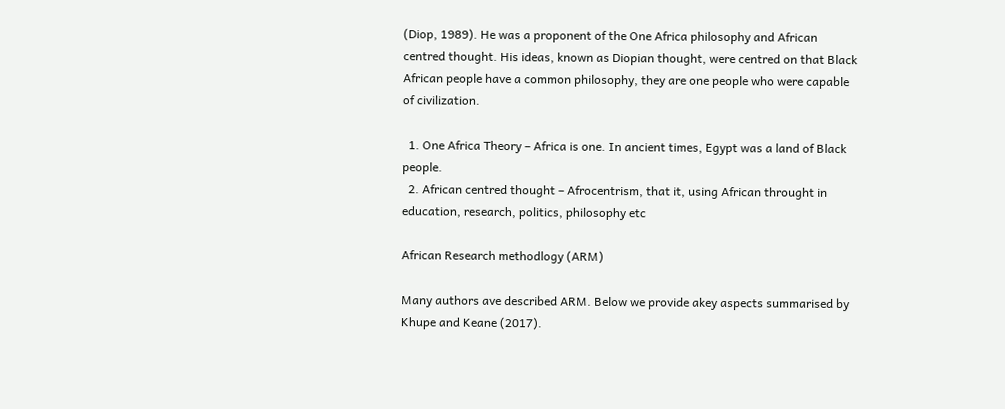(Diop, 1989). He was a proponent of the One Africa philosophy and African centred thought. His ideas, known as Diopian thought, were centred on that Black African people have a common philosophy, they are one people who were capable of civilization.

  1. One Africa Theory – Africa is one. In ancient times, Egypt was a land of Black people.
  2. African centred thought – Afrocentrism, that it, using African throught in education, research, politics, philosophy etc

African Research methodlogy (ARM)

Many authors ave described ARM. Below we provide akey aspects summarised by Khupe and Keane (2017).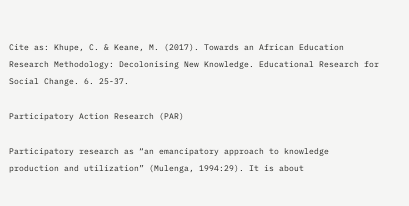Cite as: Khupe, C. & Keane, M. (2017). Towards an African Education Research Methodology: Decolonising New Knowledge. Educational Research for Social Change. 6. 25-37.

Participatory Action Research (PAR)

Participatory research as “an emancipatory approach to knowledge production and utilization” (Mulenga, 1994:29). It is about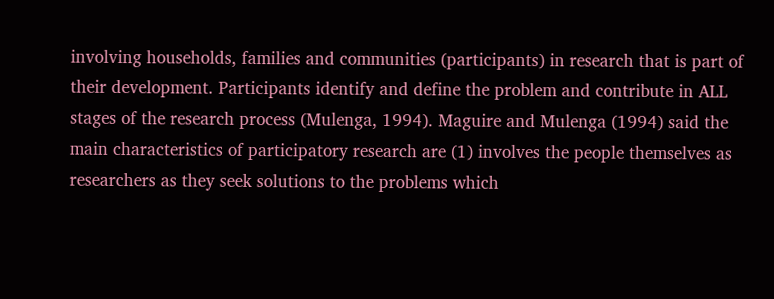involving households, families and communities (participants) in research that is part of their development. Participants identify and define the problem and contribute in ALL stages of the research process (Mulenga, 1994). Maguire and Mulenga (1994) said the main characteristics of participatory research are (1) involves the people themselves as researchers as they seek solutions to the problems which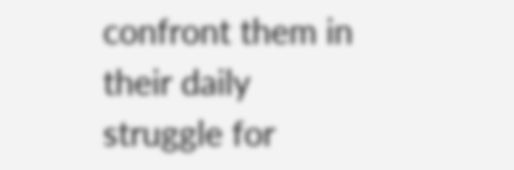confront them in their daily struggle for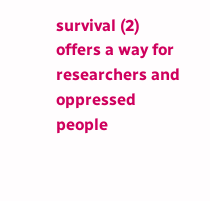survival (2) offers a way for researchers and oppressed people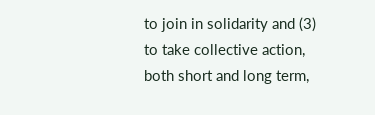to join in solidarity and (3) to take collective action, both short and long term,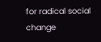for radical social change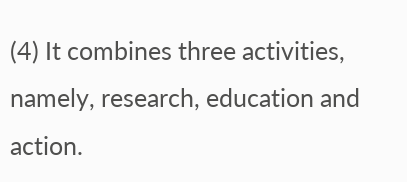(4) It combines three activities, namely, research, education and action.